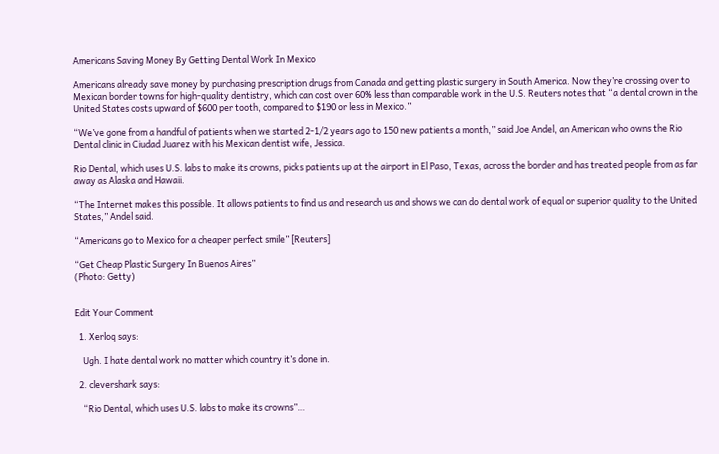Americans Saving Money By Getting Dental Work In Mexico

Americans already save money by purchasing prescription drugs from Canada and getting plastic surgery in South America. Now they’re crossing over to Mexican border towns for high-quality dentistry, which can cost over 60% less than comparable work in the U.S. Reuters notes that “a dental crown in the United States costs upward of $600 per tooth, compared to $190 or less in Mexico.”

“We’ve gone from a handful of patients when we started 2-1/2 years ago to 150 new patients a month,” said Joe Andel, an American who owns the Rio Dental clinic in Ciudad Juarez with his Mexican dentist wife, Jessica.

Rio Dental, which uses U.S. labs to make its crowns, picks patients up at the airport in El Paso, Texas, across the border and has treated people from as far away as Alaska and Hawaii.

“The Internet makes this possible. It allows patients to find us and research us and shows we can do dental work of equal or superior quality to the United States,” Andel said.

“Americans go to Mexico for a cheaper perfect smile” [Reuters]

“Get Cheap Plastic Surgery In Buenos Aires”
(Photo: Getty)


Edit Your Comment

  1. Xerloq says:

    Ugh. I hate dental work no matter which country it’s done in.

  2. clevershark says:

    “Rio Dental, which uses U.S. labs to make its crowns”…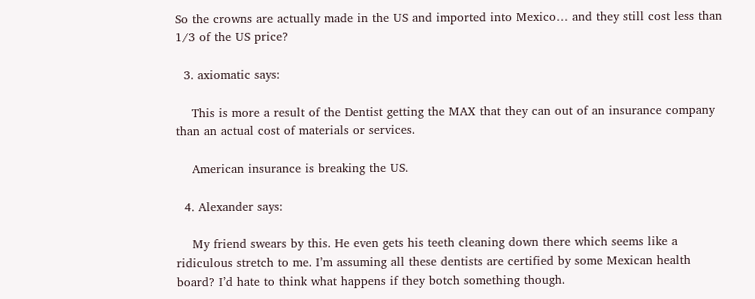So the crowns are actually made in the US and imported into Mexico… and they still cost less than 1/3 of the US price?

  3. axiomatic says:

    This is more a result of the Dentist getting the MAX that they can out of an insurance company than an actual cost of materials or services.

    American insurance is breaking the US.

  4. Alexander says:

    My friend swears by this. He even gets his teeth cleaning down there which seems like a ridiculous stretch to me. I’m assuming all these dentists are certified by some Mexican health board? I’d hate to think what happens if they botch something though.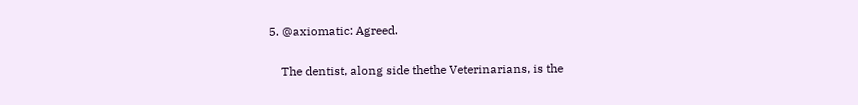5. @axiomatic: Agreed.

    The dentist, along side thethe Veterinarians, is the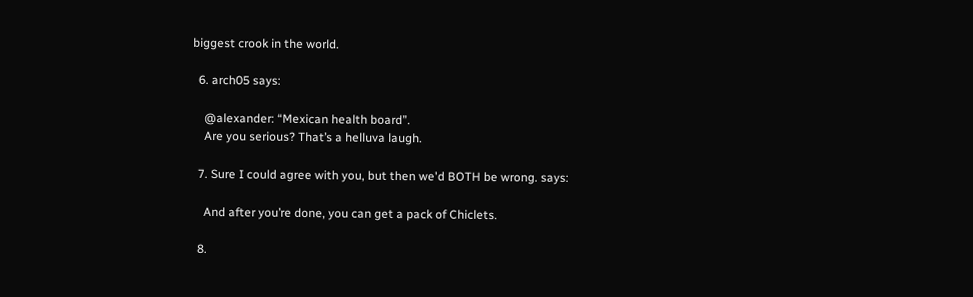biggest crook in the world.

  6. arch05 says:

    @alexander: “Mexican health board”.
    Are you serious? That’s a helluva laugh.

  7. Sure I could agree with you, but then we'd BOTH be wrong. says:

    And after you’re done, you can get a pack of Chiclets.

  8.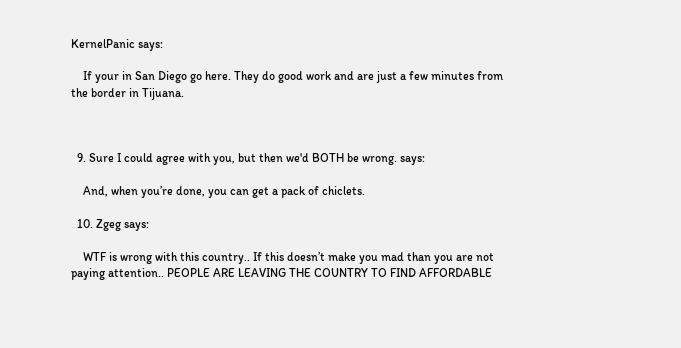KernelPanic says:

    If your in San Diego go here. They do good work and are just a few minutes from the border in Tijuana.



  9. Sure I could agree with you, but then we'd BOTH be wrong. says:

    And, when you’re done, you can get a pack of chiclets.

  10. Zgeg says:

    WTF is wrong with this country.. If this doesn’t make you mad than you are not paying attention.. PEOPLE ARE LEAVING THE COUNTRY TO FIND AFFORDABLE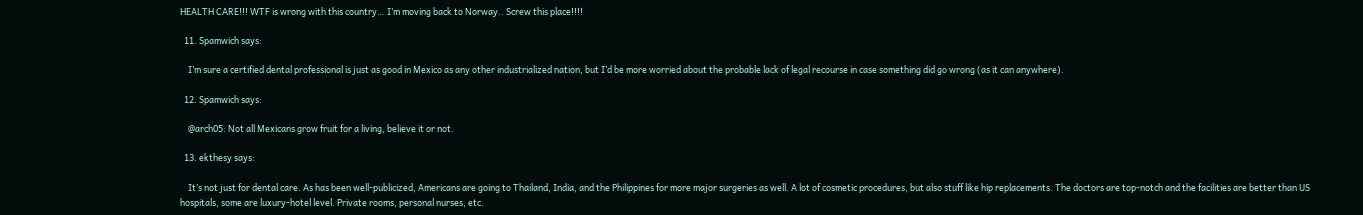HEALTH CARE!!! WTF is wrong with this country… I’m moving back to Norway.. Screw this place!!!!

  11. Spamwich says:

    I’m sure a certified dental professional is just as good in Mexico as any other industrialized nation, but I’d be more worried about the probable lack of legal recourse in case something did go wrong (as it can anywhere).

  12. Spamwich says:

    @arch05: Not all Mexicans grow fruit for a living, believe it or not.

  13. ekthesy says:

    It’s not just for dental care. As has been well-publicized, Americans are going to Thailand, India, and the Philippines for more major surgeries as well. A lot of cosmetic procedures, but also stuff like hip replacements. The doctors are top-notch and the facilities are better than US hospitals, some are luxury-hotel level. Private rooms, personal nurses, etc.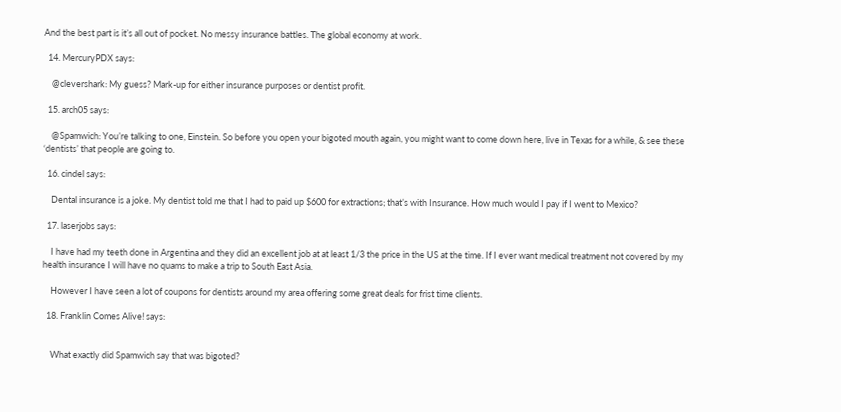And the best part is it’s all out of pocket. No messy insurance battles. The global economy at work.

  14. MercuryPDX says:

    @clevershark: My guess? Mark-up for either insurance purposes or dentist profit.

  15. arch05 says:

    @Spamwich: You’re talking to one, Einstein. So before you open your bigoted mouth again, you might want to come down here, live in Texas for a while, & see these ‘dentists’ that people are going to.

  16. cindel says:

    Dental insurance is a joke. My dentist told me that I had to paid up $600 for extractions; that’s with Insurance. How much would I pay if I went to Mexico?

  17. laserjobs says:

    I have had my teeth done in Argentina and they did an excellent job at at least 1/3 the price in the US at the time. If I ever want medical treatment not covered by my health insurance I will have no quams to make a trip to South East Asia.

    However I have seen a lot of coupons for dentists around my area offering some great deals for frist time clients.

  18. Franklin Comes Alive! says:


    What exactly did Spamwich say that was bigoted?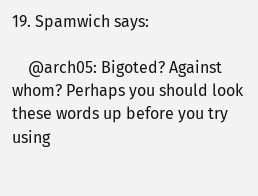19. Spamwich says:

    @arch05: Bigoted? Against whom? Perhaps you should look these words up before you try using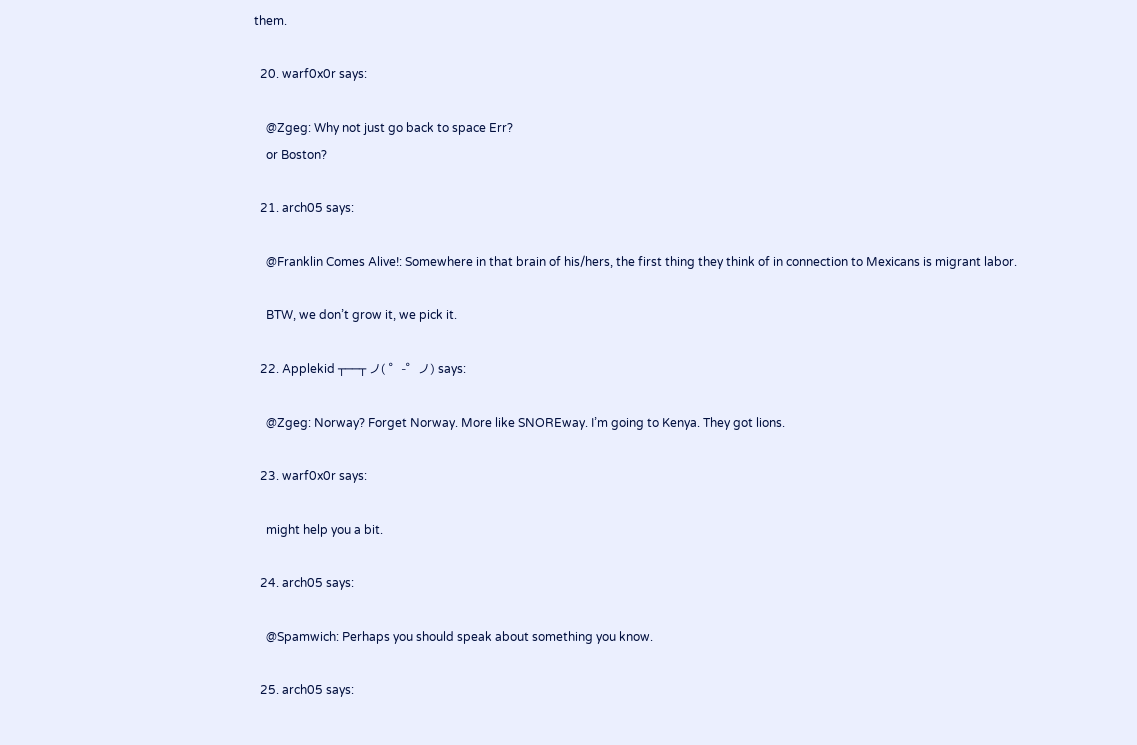them.

  20. warf0x0r says:

    @Zgeg: Why not just go back to space Err?
    or Boston?

  21. arch05 says:

    @Franklin Comes Alive!: Somewhere in that brain of his/hers, the first thing they think of in connection to Mexicans is migrant labor.

    BTW, we don’t grow it, we pick it.

  22. Applekid ┬──┬ ノ( ゜-゜ノ) says:

    @Zgeg: Norway? Forget Norway. More like SNOREway. I’m going to Kenya. They got lions.

  23. warf0x0r says:

    might help you a bit.

  24. arch05 says:

    @Spamwich: Perhaps you should speak about something you know.

  25. arch05 says: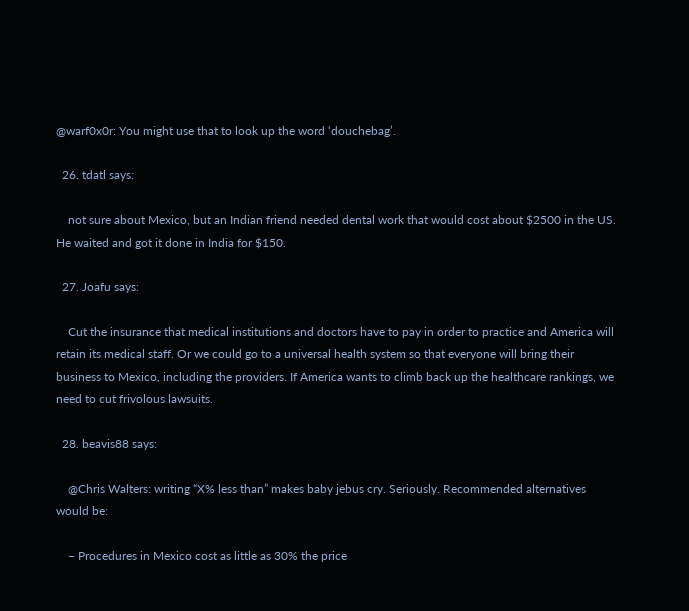@warf0x0r: You might use that to look up the word ‘douchebag’.

  26. tdatl says:

    not sure about Mexico, but an Indian friend needed dental work that would cost about $2500 in the US. He waited and got it done in India for $150.

  27. Joafu says:

    Cut the insurance that medical institutions and doctors have to pay in order to practice and America will retain its medical staff. Or we could go to a universal health system so that everyone will bring their business to Mexico, including the providers. If America wants to climb back up the healthcare rankings, we need to cut frivolous lawsuits.

  28. beavis88 says:

    @Chris Walters: writing “X% less than” makes baby jebus cry. Seriously. Recommended alternatives would be:

    – Procedures in Mexico cost as little as 30% the price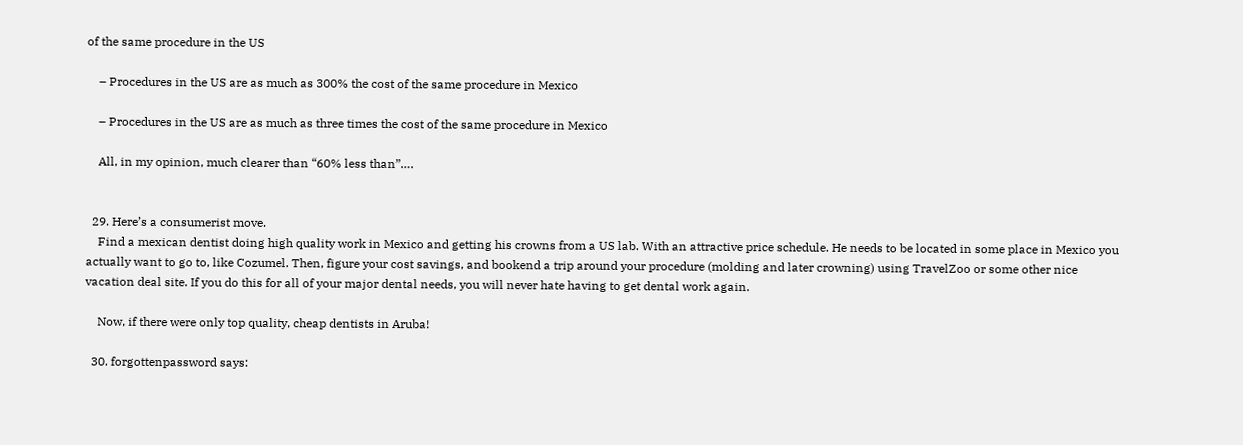of the same procedure in the US

    – Procedures in the US are as much as 300% the cost of the same procedure in Mexico

    – Procedures in the US are as much as three times the cost of the same procedure in Mexico

    All, in my opinion, much clearer than “60% less than”….


  29. Here’s a consumerist move.
    Find a mexican dentist doing high quality work in Mexico and getting his crowns from a US lab. With an attractive price schedule. He needs to be located in some place in Mexico you actually want to go to, like Cozumel. Then, figure your cost savings, and bookend a trip around your procedure (molding and later crowning) using TravelZoo or some other nice vacation deal site. If you do this for all of your major dental needs, you will never hate having to get dental work again.

    Now, if there were only top quality, cheap dentists in Aruba!

  30. forgottenpassword says: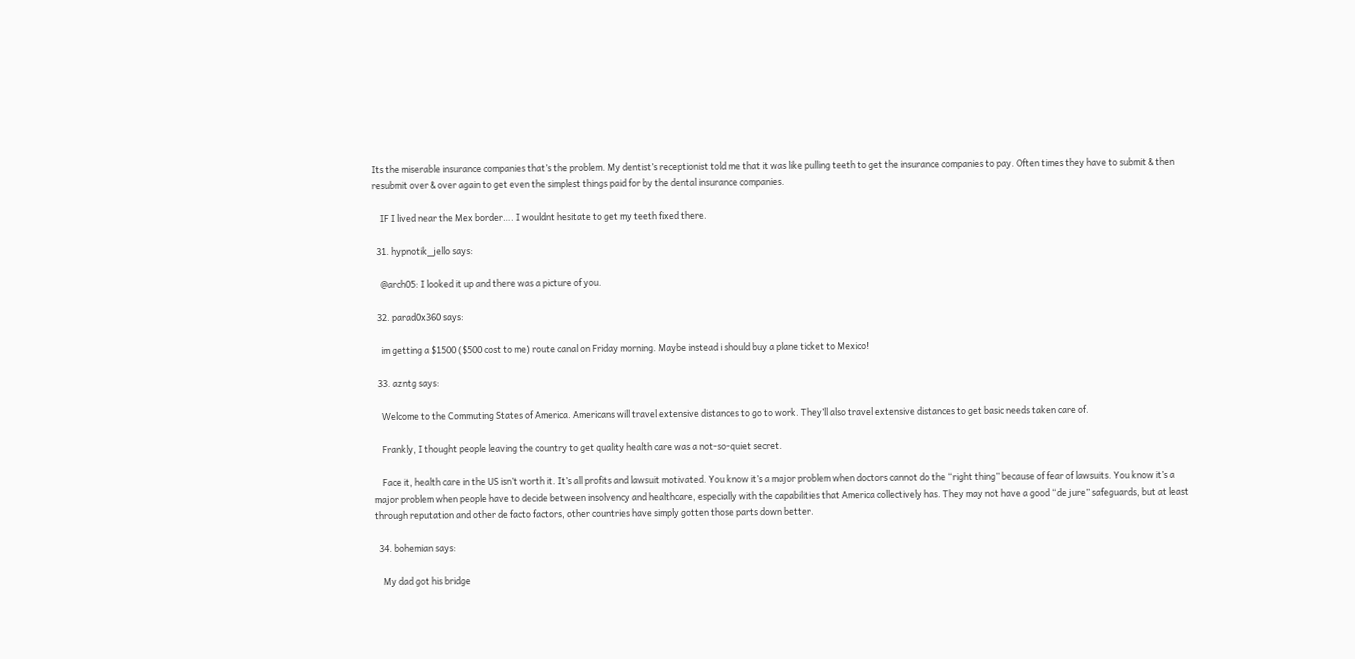Its the miserable insurance companies that’s the problem. My dentist’s receptionist told me that it was like pulling teeth to get the insurance companies to pay. Often times they have to submit & then resubmit over & over again to get even the simplest things paid for by the dental insurance companies.

    IF I lived near the Mex border…. I wouldnt hesitate to get my teeth fixed there.

  31. hypnotik_jello says:

    @arch05: I looked it up and there was a picture of you.

  32. parad0x360 says:

    im getting a $1500 ($500 cost to me) route canal on Friday morning. Maybe instead i should buy a plane ticket to Mexico!

  33. azntg says:

    Welcome to the Commuting States of America. Americans will travel extensive distances to go to work. They’ll also travel extensive distances to get basic needs taken care of.

    Frankly, I thought people leaving the country to get quality health care was a not-so-quiet secret.

    Face it, health care in the US isn’t worth it. It’s all profits and lawsuit motivated. You know it’s a major problem when doctors cannot do the “right thing” because of fear of lawsuits. You know it’s a major problem when people have to decide between insolvency and healthcare, especially with the capabilities that America collectively has. They may not have a good “de jure” safeguards, but at least through reputation and other de facto factors, other countries have simply gotten those parts down better.

  34. bohemian says:

    My dad got his bridge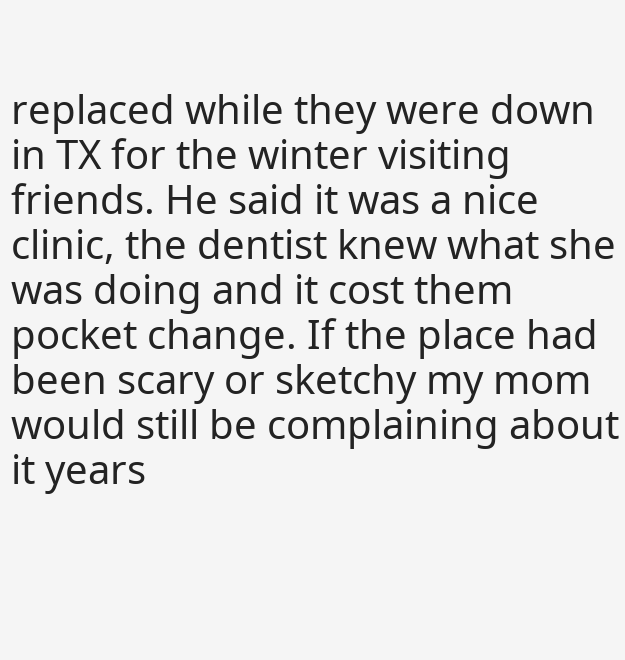replaced while they were down in TX for the winter visiting friends. He said it was a nice clinic, the dentist knew what she was doing and it cost them pocket change. If the place had been scary or sketchy my mom would still be complaining about it years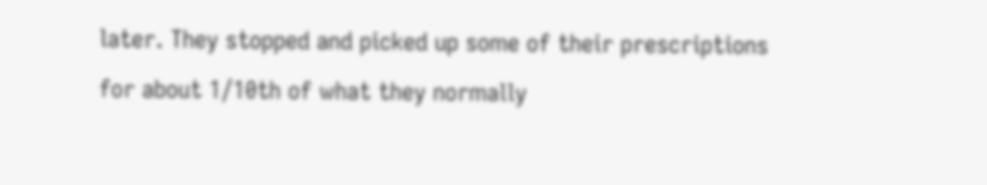later. They stopped and picked up some of their prescriptions for about 1/10th of what they normally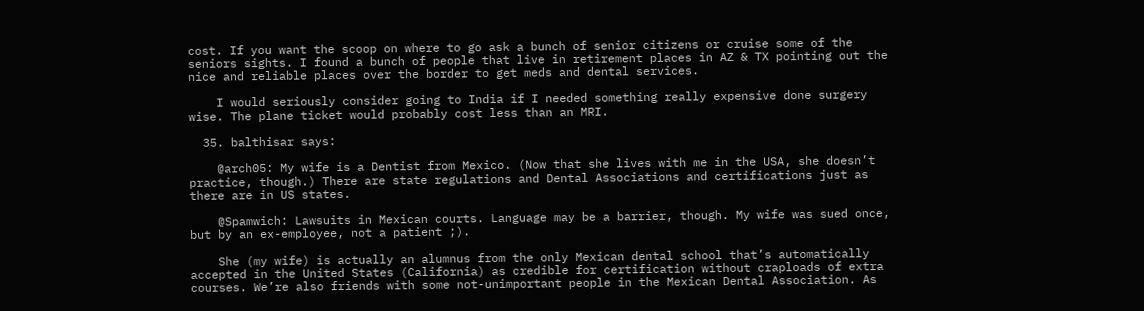cost. If you want the scoop on where to go ask a bunch of senior citizens or cruise some of the seniors sights. I found a bunch of people that live in retirement places in AZ & TX pointing out the nice and reliable places over the border to get meds and dental services.

    I would seriously consider going to India if I needed something really expensive done surgery wise. The plane ticket would probably cost less than an MRI.

  35. balthisar says:

    @arch05: My wife is a Dentist from Mexico. (Now that she lives with me in the USA, she doesn’t practice, though.) There are state regulations and Dental Associations and certifications just as there are in US states.

    @Spamwich: Lawsuits in Mexican courts. Language may be a barrier, though. My wife was sued once, but by an ex-employee, not a patient ;).

    She (my wife) is actually an alumnus from the only Mexican dental school that’s automatically accepted in the United States (California) as credible for certification without craploads of extra courses. We’re also friends with some not-unimportant people in the Mexican Dental Association. As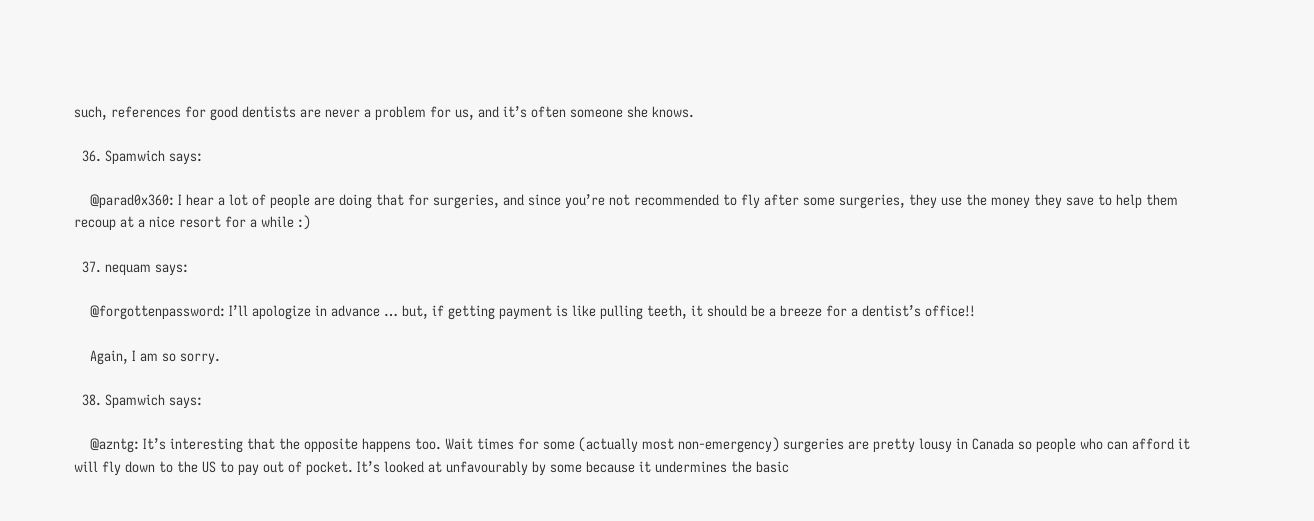such, references for good dentists are never a problem for us, and it’s often someone she knows.

  36. Spamwich says:

    @parad0x360: I hear a lot of people are doing that for surgeries, and since you’re not recommended to fly after some surgeries, they use the money they save to help them recoup at a nice resort for a while :)

  37. nequam says:

    @forgottenpassword: I’ll apologize in advance … but, if getting payment is like pulling teeth, it should be a breeze for a dentist’s office!!

    Again, I am so sorry.

  38. Spamwich says:

    @azntg: It’s interesting that the opposite happens too. Wait times for some (actually most non-emergency) surgeries are pretty lousy in Canada so people who can afford it will fly down to the US to pay out of pocket. It’s looked at unfavourably by some because it undermines the basic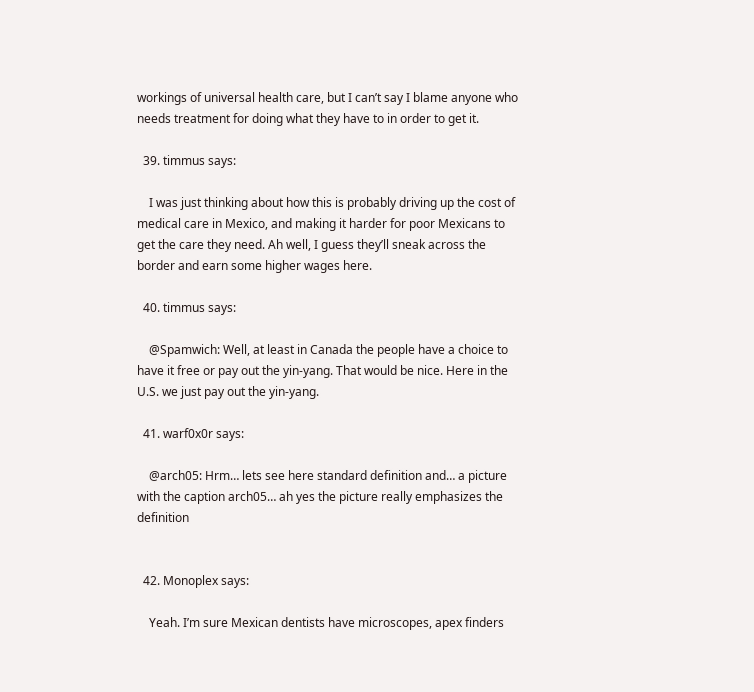workings of universal health care, but I can’t say I blame anyone who needs treatment for doing what they have to in order to get it.

  39. timmus says:

    I was just thinking about how this is probably driving up the cost of medical care in Mexico, and making it harder for poor Mexicans to get the care they need. Ah well, I guess they’ll sneak across the border and earn some higher wages here.

  40. timmus says:

    @Spamwich: Well, at least in Canada the people have a choice to have it free or pay out the yin-yang. That would be nice. Here in the U.S. we just pay out the yin-yang.

  41. warf0x0r says:

    @arch05: Hrm… lets see here standard definition and… a picture with the caption arch05… ah yes the picture really emphasizes the definition


  42. Monoplex says:

    Yeah. I’m sure Mexican dentists have microscopes, apex finders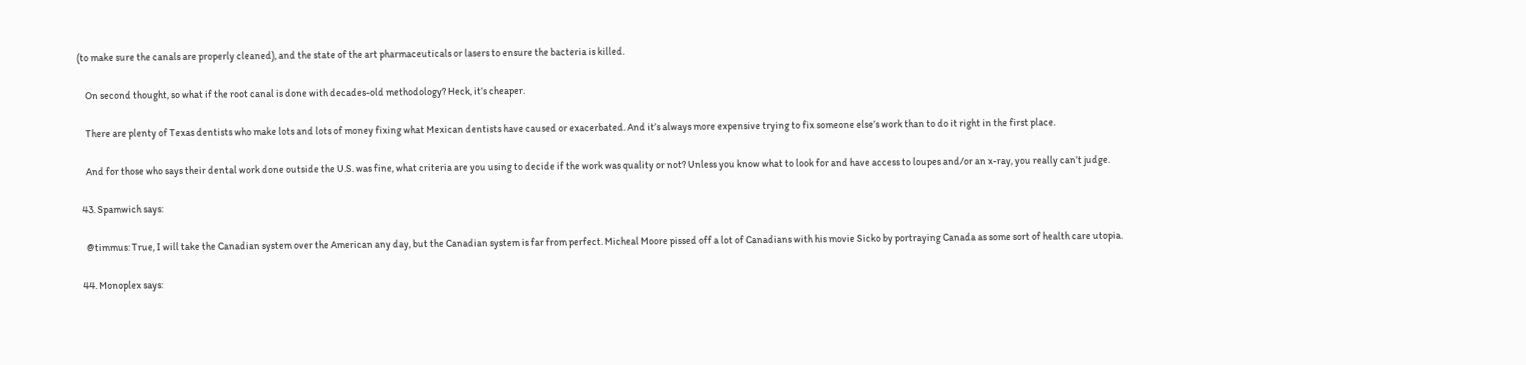(to make sure the canals are properly cleaned), and the state of the art pharmaceuticals or lasers to ensure the bacteria is killed.

    On second thought, so what if the root canal is done with decades-old methodology? Heck, it’s cheaper.

    There are plenty of Texas dentists who make lots and lots of money fixing what Mexican dentists have caused or exacerbated. And it’s always more expensive trying to fix someone else’s work than to do it right in the first place.

    And for those who says their dental work done outside the U.S. was fine, what criteria are you using to decide if the work was quality or not? Unless you know what to look for and have access to loupes and/or an x-ray, you really can’t judge.

  43. Spamwich says:

    @timmus: True, I will take the Canadian system over the American any day, but the Canadian system is far from perfect. Micheal Moore pissed off a lot of Canadians with his movie Sicko by portraying Canada as some sort of health care utopia.

  44. Monoplex says: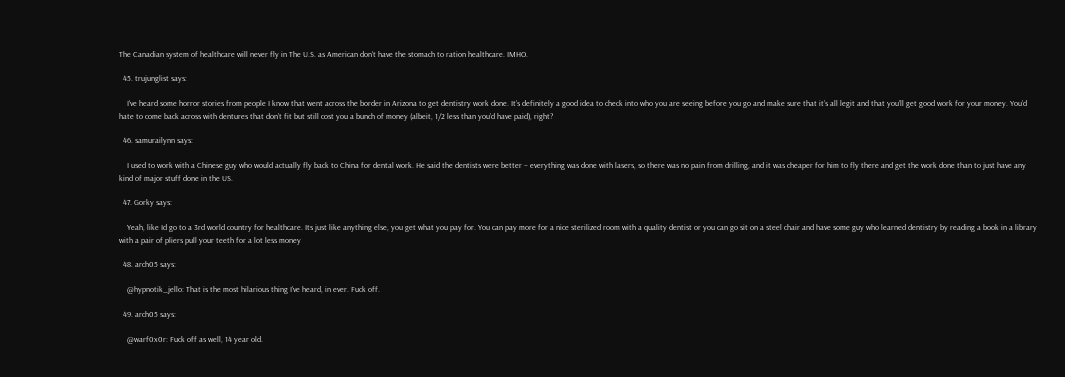The Canadian system of healthcare will never fly in The U.S. as American don’t have the stomach to ration healthcare. IMHO.

  45. trujunglist says:

    I’ve heard some horror stories from people I know that went across the border in Arizona to get dentistry work done. It’s definitely a good idea to check into who you are seeing before you go and make sure that it’s all legit and that you’ll get good work for your money. You’d hate to come back across with dentures that don’t fit but still cost you a bunch of money (albeit, 1/2 less than you’d have paid), right?

  46. samurailynn says:

    I used to work with a Chinese guy who would actually fly back to China for dental work. He said the dentists were better – everything was done with lasers, so there was no pain from drilling, and it was cheaper for him to fly there and get the work done than to just have any kind of major stuff done in the US.

  47. Gorky says:

    Yeah, like Id go to a 3rd world country for healthcare. Its just like anything else, you get what you pay for. You can pay more for a nice sterilized room with a quality dentist or you can go sit on a steel chair and have some guy who learned dentistry by reading a book in a library with a pair of pliers pull your teeth for a lot less money

  48. arch05 says:

    @hypnotik_jello: That is the most hilarious thing I’ve heard, in ever. Fuck off.

  49. arch05 says:

    @warf0x0r: Fuck off as well, 14 year old.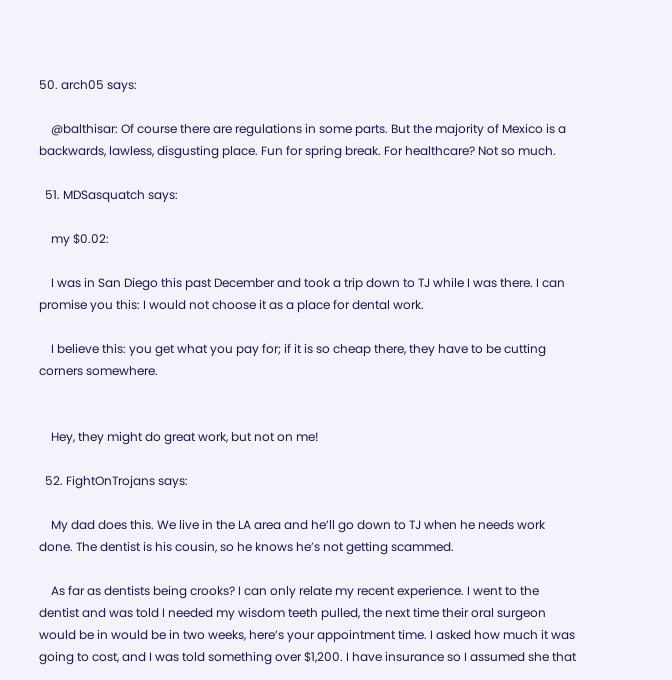50. arch05 says:

    @balthisar: Of course there are regulations in some parts. But the majority of Mexico is a backwards, lawless, disgusting place. Fun for spring break. For healthcare? Not so much.

  51. MDSasquatch says:

    my $0.02:

    I was in San Diego this past December and took a trip down to TJ while I was there. I can promise you this: I would not choose it as a place for dental work.

    I believe this: you get what you pay for; if it is so cheap there, they have to be cutting corners somewhere.


    Hey, they might do great work, but not on me!

  52. FightOnTrojans says:

    My dad does this. We live in the LA area and he’ll go down to TJ when he needs work done. The dentist is his cousin, so he knows he’s not getting scammed.

    As far as dentists being crooks? I can only relate my recent experience. I went to the dentist and was told I needed my wisdom teeth pulled, the next time their oral surgeon would be in would be in two weeks, here’s your appointment time. I asked how much it was going to cost, and I was told something over $1,200. I have insurance so I assumed she that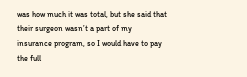was how much it was total, but she said that their surgeon wasn’t a part of my insurance program, so I would have to pay the full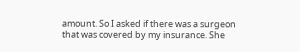amount. So I asked if there was a surgeon that was covered by my insurance. She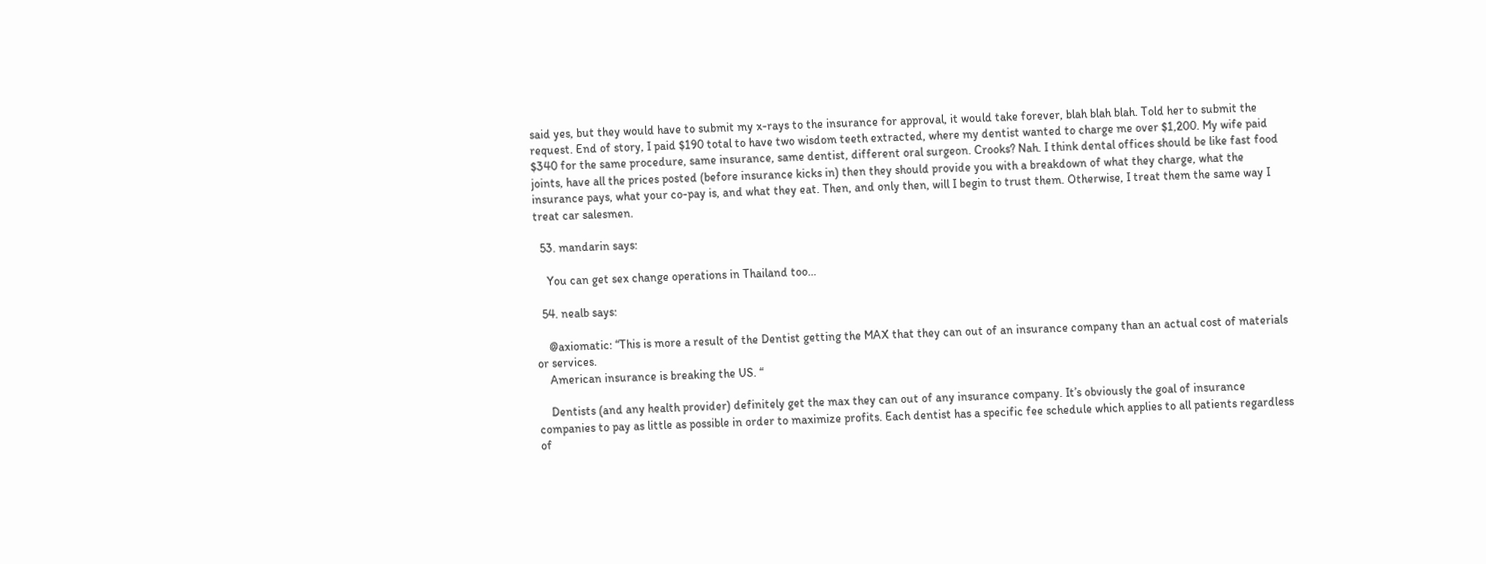said yes, but they would have to submit my x-rays to the insurance for approval, it would take forever, blah blah blah. Told her to submit the request. End of story, I paid $190 total to have two wisdom teeth extracted, where my dentist wanted to charge me over $1,200. My wife paid $340 for the same procedure, same insurance, same dentist, different oral surgeon. Crooks? Nah. I think dental offices should be like fast food joints, have all the prices posted (before insurance kicks in) then they should provide you with a breakdown of what they charge, what the insurance pays, what your co-pay is, and what they eat. Then, and only then, will I begin to trust them. Otherwise, I treat them the same way I treat car salesmen.

  53. mandarin says:

    You can get sex change operations in Thailand too…

  54. nealb says:

    @axiomatic: “This is more a result of the Dentist getting the MAX that they can out of an insurance company than an actual cost of materials or services.
    American insurance is breaking the US. “

    Dentists (and any health provider) definitely get the max they can out of any insurance company. It’s obviously the goal of insurance companies to pay as little as possible in order to maximize profits. Each dentist has a specific fee schedule which applies to all patients regardless of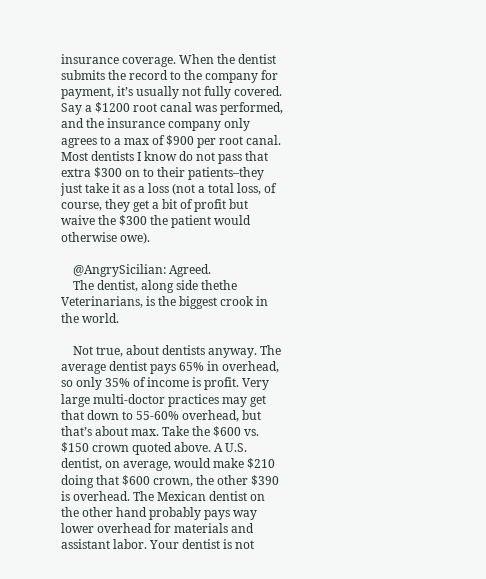insurance coverage. When the dentist submits the record to the company for payment, it’s usually not fully covered. Say a $1200 root canal was performed, and the insurance company only agrees to a max of $900 per root canal. Most dentists I know do not pass that extra $300 on to their patients–they just take it as a loss (not a total loss, of course, they get a bit of profit but waive the $300 the patient would otherwise owe).

    @AngrySicilian: Agreed.
    The dentist, along side thethe Veterinarians, is the biggest crook in the world.

    Not true, about dentists anyway. The average dentist pays 65% in overhead, so only 35% of income is profit. Very large multi-doctor practices may get that down to 55-60% overhead, but that’s about max. Take the $600 vs. $150 crown quoted above. A U.S. dentist, on average, would make $210 doing that $600 crown, the other $390 is overhead. The Mexican dentist on the other hand probably pays way lower overhead for materials and assistant labor. Your dentist is not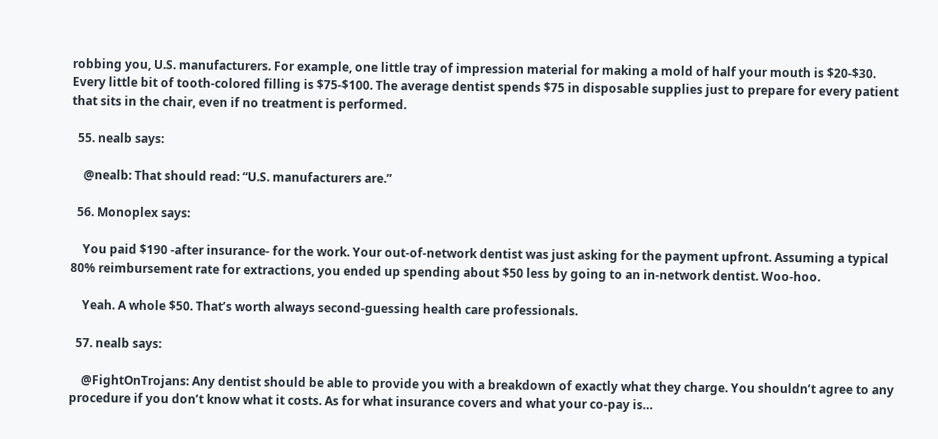robbing you, U.S. manufacturers. For example, one little tray of impression material for making a mold of half your mouth is $20-$30. Every little bit of tooth-colored filling is $75-$100. The average dentist spends $75 in disposable supplies just to prepare for every patient that sits in the chair, even if no treatment is performed.

  55. nealb says:

    @nealb: That should read: “U.S. manufacturers are.”

  56. Monoplex says:

    You paid $190 -after insurance- for the work. Your out-of-network dentist was just asking for the payment upfront. Assuming a typical 80% reimbursement rate for extractions, you ended up spending about $50 less by going to an in-network dentist. Woo-hoo.

    Yeah. A whole $50. That’s worth always second-guessing health care professionals.

  57. nealb says:

    @FightOnTrojans: Any dentist should be able to provide you with a breakdown of exactly what they charge. You shouldn’t agree to any procedure if you don’t know what it costs. As for what insurance covers and what your co-pay is…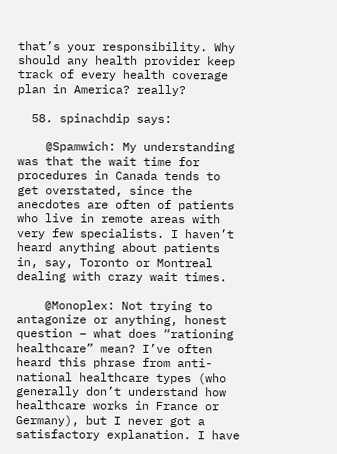that’s your responsibility. Why should any health provider keep track of every health coverage plan in America? really?

  58. spinachdip says:

    @Spamwich: My understanding was that the wait time for procedures in Canada tends to get overstated, since the anecdotes are often of patients who live in remote areas with very few specialists. I haven’t heard anything about patients in, say, Toronto or Montreal dealing with crazy wait times.

    @Monoplex: Not trying to antagonize or anything, honest question – what does “rationing healthcare” mean? I’ve often heard this phrase from anti-national healthcare types (who generally don’t understand how healthcare works in France or Germany), but I never got a satisfactory explanation. I have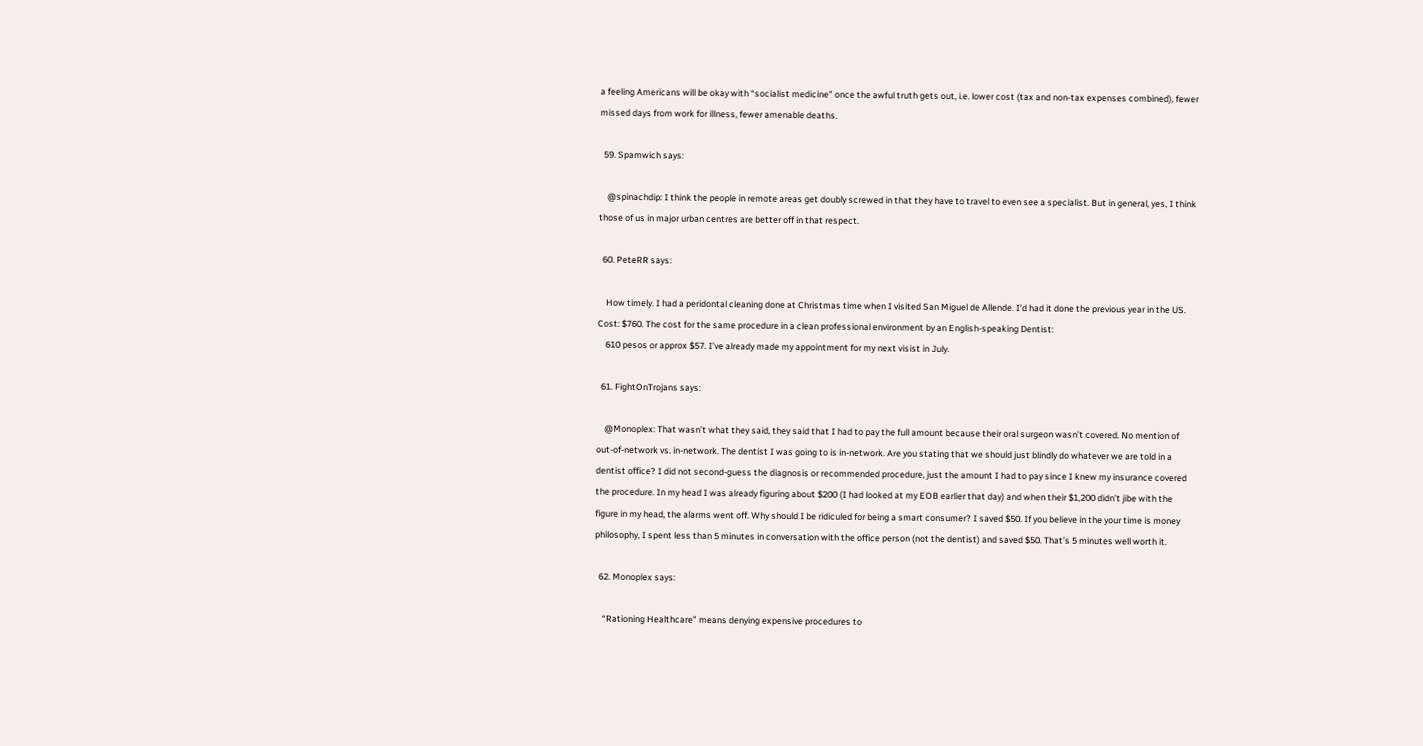a feeling Americans will be okay with “socialist medicine” once the awful truth gets out, i.e. lower cost (tax and non-tax expenses combined), fewer missed days from work for illness, fewer amenable deaths.

  59. Spamwich says:

    @spinachdip: I think the people in remote areas get doubly screwed in that they have to travel to even see a specialist. But in general, yes, I think those of us in major urban centres are better off in that respect.

  60. PeteRR says:

    How timely. I had a peridontal cleaning done at Christmas time when I visited San Miguel de Allende. I’d had it done the previous year in the US. Cost: $760. The cost for the same procedure in a clean professional environment by an English-speaking Dentist:
    610 pesos or approx $57. I’ve already made my appointment for my next visist in July.

  61. FightOnTrojans says:

    @Monoplex: That wasn’t what they said, they said that I had to pay the full amount because their oral surgeon wasn’t covered. No mention of out-of-network vs. in-network. The dentist I was going to is in-network. Are you stating that we should just blindly do whatever we are told in a dentist office? I did not second-guess the diagnosis or recommended procedure, just the amount I had to pay since I knew my insurance covered the procedure. In my head I was already figuring about $200 (I had looked at my EOB earlier that day) and when their $1,200 didn’t jibe with the figure in my head, the alarms went off. Why should I be ridiculed for being a smart consumer? I saved $50. If you believe in the your time is money philosophy, I spent less than 5 minutes in conversation with the office person (not the dentist) and saved $50. That’s 5 minutes well worth it.

  62. Monoplex says:

    “Rationing Healthcare” means denying expensive procedures to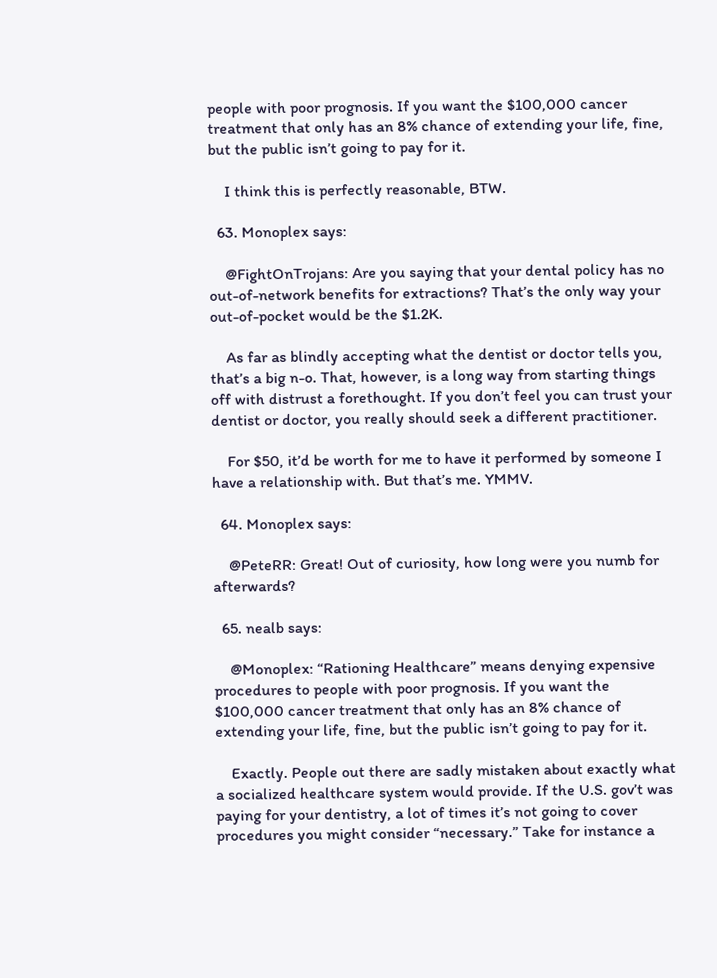people with poor prognosis. If you want the $100,000 cancer treatment that only has an 8% chance of extending your life, fine, but the public isn’t going to pay for it.

    I think this is perfectly reasonable, BTW.

  63. Monoplex says:

    @FightOnTrojans: Are you saying that your dental policy has no out-of-network benefits for extractions? That’s the only way your out-of-pocket would be the $1.2K.

    As far as blindly accepting what the dentist or doctor tells you, that’s a big n-o. That, however, is a long way from starting things off with distrust a forethought. If you don’t feel you can trust your dentist or doctor, you really should seek a different practitioner.

    For $50, it’d be worth for me to have it performed by someone I have a relationship with. But that’s me. YMMV.

  64. Monoplex says:

    @PeteRR: Great! Out of curiosity, how long were you numb for afterwards?

  65. nealb says:

    @Monoplex: “Rationing Healthcare” means denying expensive procedures to people with poor prognosis. If you want the $100,000 cancer treatment that only has an 8% chance of extending your life, fine, but the public isn’t going to pay for it.

    Exactly. People out there are sadly mistaken about exactly what a socialized healthcare system would provide. If the U.S. gov’t was paying for your dentistry, a lot of times it’s not going to cover procedures you might consider “necessary.” Take for instance a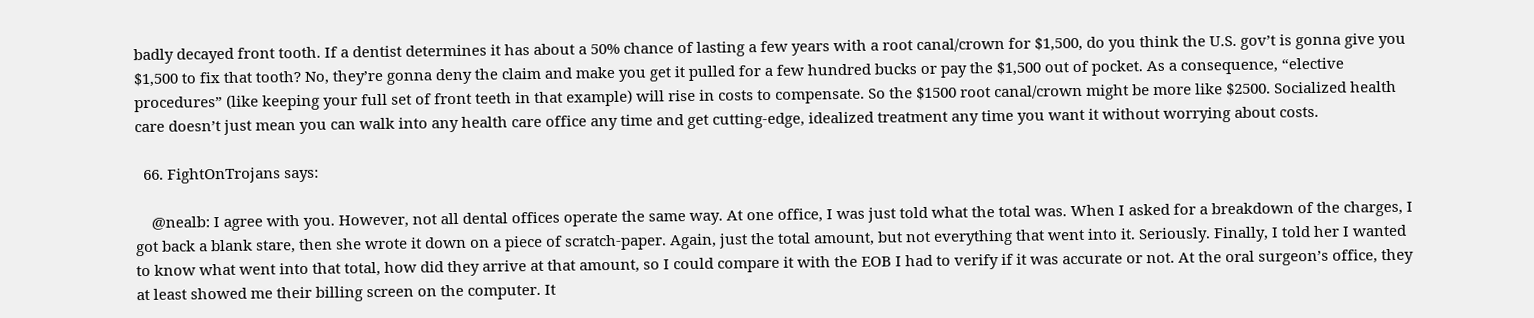badly decayed front tooth. If a dentist determines it has about a 50% chance of lasting a few years with a root canal/crown for $1,500, do you think the U.S. gov’t is gonna give you $1,500 to fix that tooth? No, they’re gonna deny the claim and make you get it pulled for a few hundred bucks or pay the $1,500 out of pocket. As a consequence, “elective procedures” (like keeping your full set of front teeth in that example) will rise in costs to compensate. So the $1500 root canal/crown might be more like $2500. Socialized health care doesn’t just mean you can walk into any health care office any time and get cutting-edge, idealized treatment any time you want it without worrying about costs.

  66. FightOnTrojans says:

    @nealb: I agree with you. However, not all dental offices operate the same way. At one office, I was just told what the total was. When I asked for a breakdown of the charges, I got back a blank stare, then she wrote it down on a piece of scratch-paper. Again, just the total amount, but not everything that went into it. Seriously. Finally, I told her I wanted to know what went into that total, how did they arrive at that amount, so I could compare it with the EOB I had to verify if it was accurate or not. At the oral surgeon’s office, they at least showed me their billing screen on the computer. It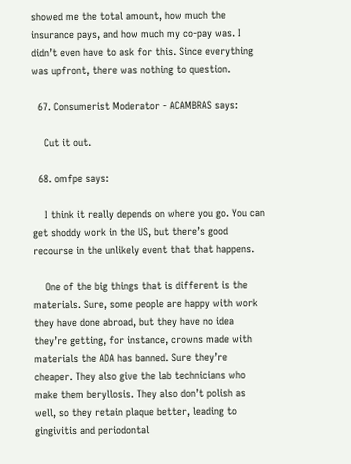showed me the total amount, how much the insurance pays, and how much my co-pay was. I didn’t even have to ask for this. Since everything was upfront, there was nothing to question.

  67. Consumerist Moderator - ACAMBRAS says:

    Cut it out.

  68. omfpe says:

    I think it really depends on where you go. You can get shoddy work in the US, but there’s good recourse in the unlikely event that that happens.

    One of the big things that is different is the materials. Sure, some people are happy with work they have done abroad, but they have no idea they’re getting, for instance, crowns made with materials the ADA has banned. Sure they’re cheaper. They also give the lab technicians who make them beryllosis. They also don’t polish as well, so they retain plaque better, leading to gingivitis and periodontal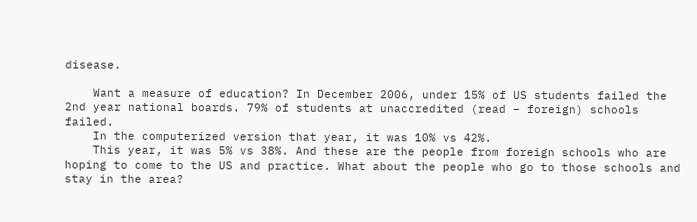disease.

    Want a measure of education? In December 2006, under 15% of US students failed the 2nd year national boards. 79% of students at unaccredited (read – foreign) schools failed.
    In the computerized version that year, it was 10% vs 42%.
    This year, it was 5% vs 38%. And these are the people from foreign schools who are hoping to come to the US and practice. What about the people who go to those schools and stay in the area?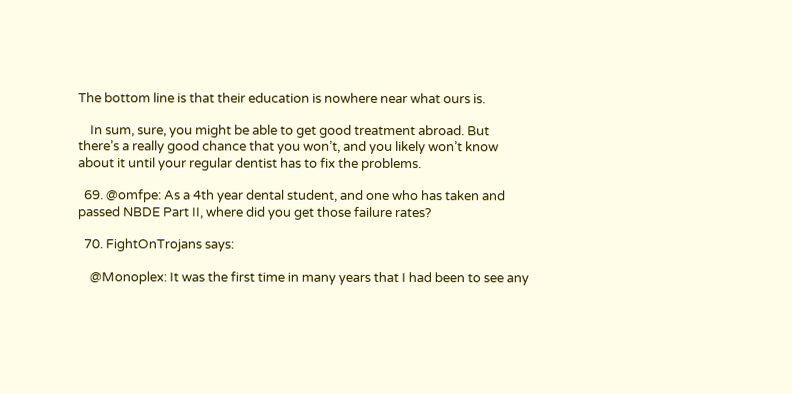The bottom line is that their education is nowhere near what ours is.

    In sum, sure, you might be able to get good treatment abroad. But there’s a really good chance that you won’t, and you likely won’t know about it until your regular dentist has to fix the problems.

  69. @omfpe: As a 4th year dental student, and one who has taken and passed NBDE Part II, where did you get those failure rates?

  70. FightOnTrojans says:

    @Monoplex: It was the first time in many years that I had been to see any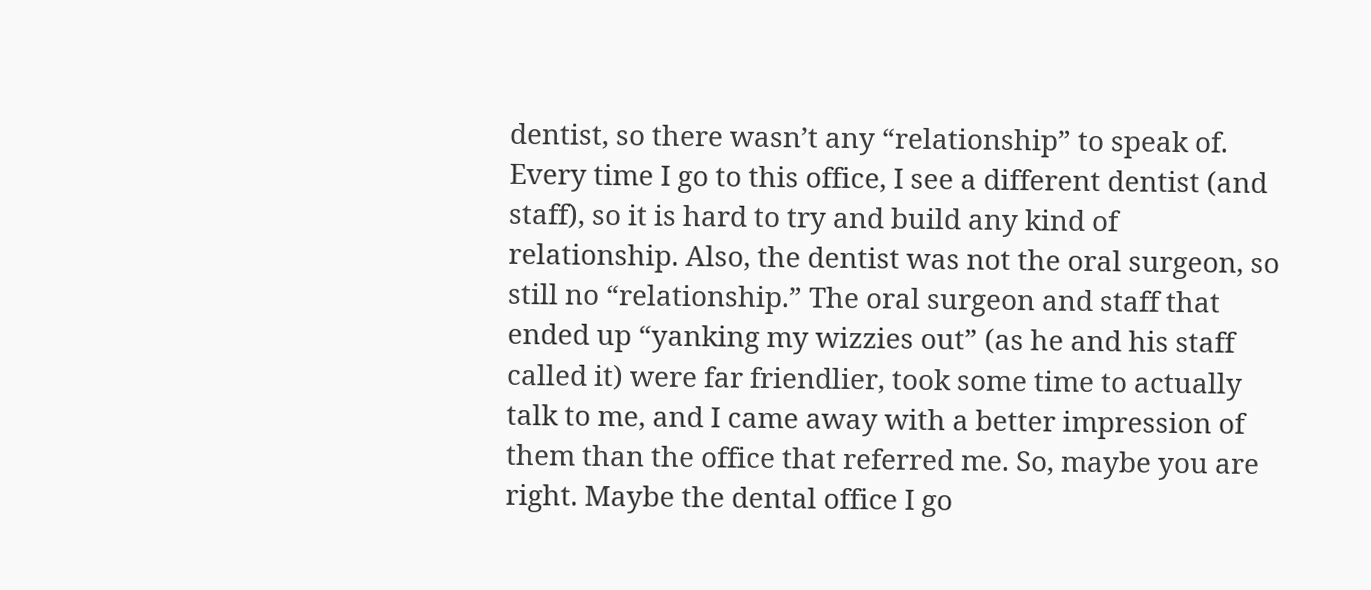dentist, so there wasn’t any “relationship” to speak of. Every time I go to this office, I see a different dentist (and staff), so it is hard to try and build any kind of relationship. Also, the dentist was not the oral surgeon, so still no “relationship.” The oral surgeon and staff that ended up “yanking my wizzies out” (as he and his staff called it) were far friendlier, took some time to actually talk to me, and I came away with a better impression of them than the office that referred me. So, maybe you are right. Maybe the dental office I go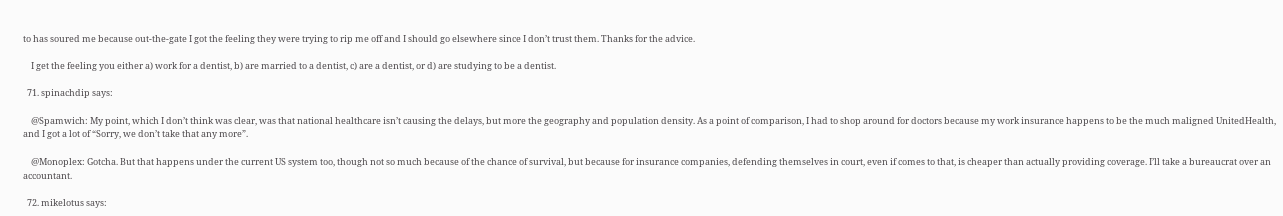to has soured me because out-the-gate I got the feeling they were trying to rip me off and I should go elsewhere since I don’t trust them. Thanks for the advice.

    I get the feeling you either a) work for a dentist, b) are married to a dentist, c) are a dentist, or d) are studying to be a dentist.

  71. spinachdip says:

    @Spamwich: My point, which I don’t think was clear, was that national healthcare isn’t causing the delays, but more the geography and population density. As a point of comparison, I had to shop around for doctors because my work insurance happens to be the much maligned UnitedHealth, and I got a lot of “Sorry, we don’t take that any more”.

    @Monoplex: Gotcha. But that happens under the current US system too, though not so much because of the chance of survival, but because for insurance companies, defending themselves in court, even if comes to that, is cheaper than actually providing coverage. I’ll take a bureaucrat over an accountant.

  72. mikelotus says: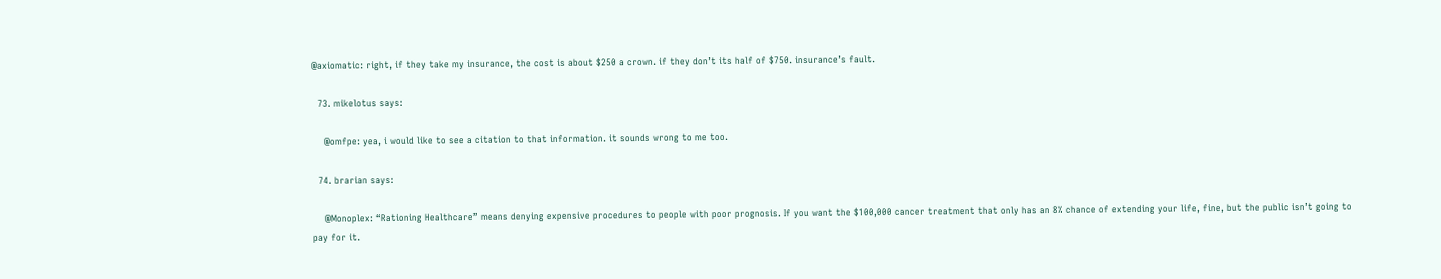@axiomatic: right, if they take my insurance, the cost is about $250 a crown. if they don’t its half of $750. insurance’s fault.

  73. mikelotus says:

    @omfpe: yea, i would like to see a citation to that information. it sounds wrong to me too.

  74. brarian says:

    @Monoplex: “Rationing Healthcare” means denying expensive procedures to people with poor prognosis. If you want the $100,000 cancer treatment that only has an 8% chance of extending your life, fine, but the public isn’t going to pay for it.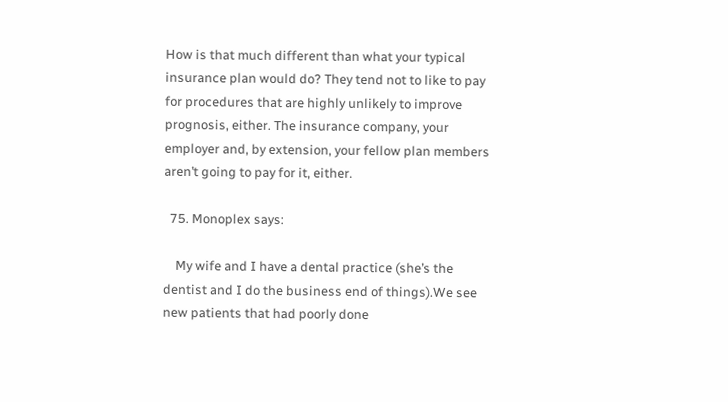How is that much different than what your typical insurance plan would do? They tend not to like to pay for procedures that are highly unlikely to improve prognosis, either. The insurance company, your employer and, by extension, your fellow plan members aren’t going to pay for it, either.

  75. Monoplex says:

    My wife and I have a dental practice (she’s the dentist and I do the business end of things).We see new patients that had poorly done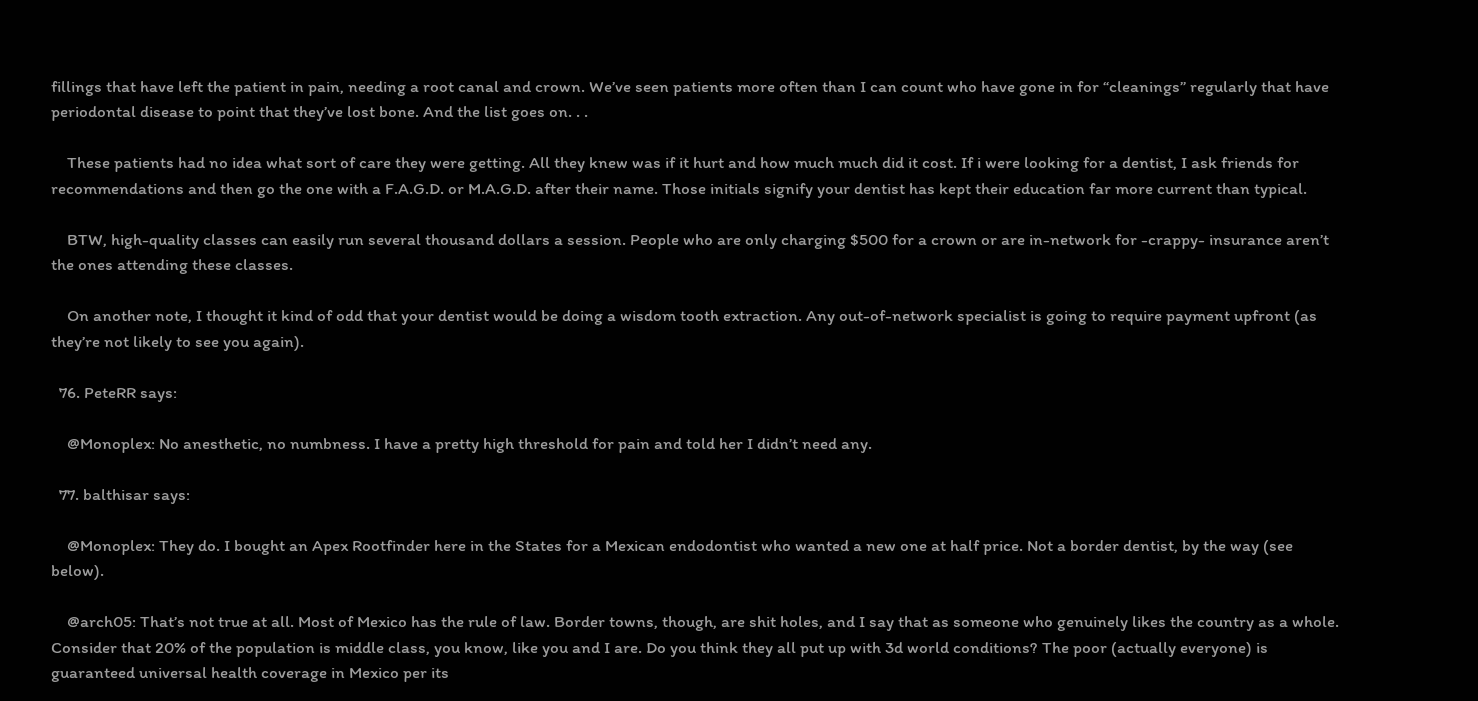fillings that have left the patient in pain, needing a root canal and crown. We’ve seen patients more often than I can count who have gone in for “cleanings” regularly that have periodontal disease to point that they’ve lost bone. And the list goes on. . .

    These patients had no idea what sort of care they were getting. All they knew was if it hurt and how much much did it cost. If i were looking for a dentist, I ask friends for recommendations and then go the one with a F.A.G.D. or M.A.G.D. after their name. Those initials signify your dentist has kept their education far more current than typical.

    BTW, high-quality classes can easily run several thousand dollars a session. People who are only charging $500 for a crown or are in-network for -crappy- insurance aren’t the ones attending these classes.

    On another note, I thought it kind of odd that your dentist would be doing a wisdom tooth extraction. Any out-of-network specialist is going to require payment upfront (as they’re not likely to see you again).

  76. PeteRR says:

    @Monoplex: No anesthetic, no numbness. I have a pretty high threshold for pain and told her I didn’t need any.

  77. balthisar says:

    @Monoplex: They do. I bought an Apex Rootfinder here in the States for a Mexican endodontist who wanted a new one at half price. Not a border dentist, by the way (see below).

    @arch05: That’s not true at all. Most of Mexico has the rule of law. Border towns, though, are shit holes, and I say that as someone who genuinely likes the country as a whole. Consider that 20% of the population is middle class, you know, like you and I are. Do you think they all put up with 3d world conditions? The poor (actually everyone) is guaranteed universal health coverage in Mexico per its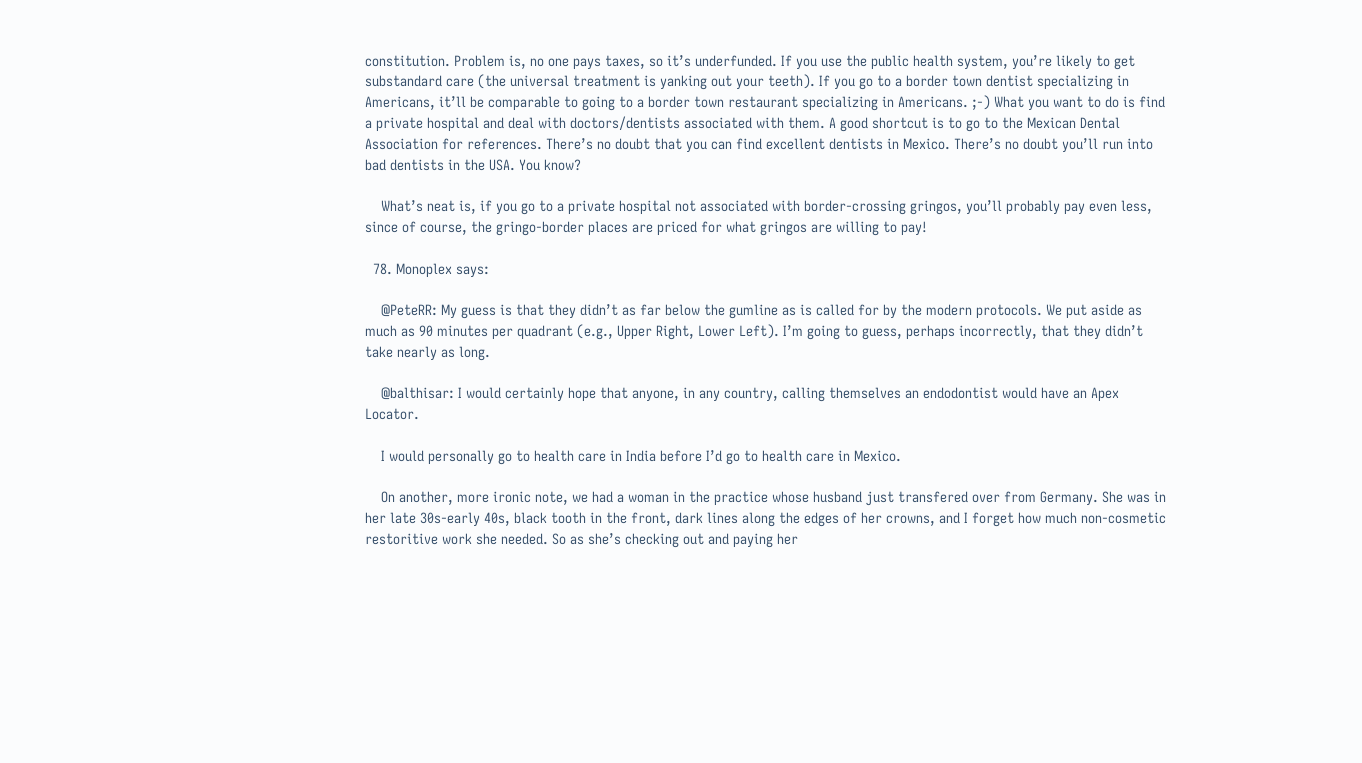constitution. Problem is, no one pays taxes, so it’s underfunded. If you use the public health system, you’re likely to get substandard care (the universal treatment is yanking out your teeth). If you go to a border town dentist specializing in Americans, it’ll be comparable to going to a border town restaurant specializing in Americans. ;-) What you want to do is find a private hospital and deal with doctors/dentists associated with them. A good shortcut is to go to the Mexican Dental Association for references. There’s no doubt that you can find excellent dentists in Mexico. There’s no doubt you’ll run into bad dentists in the USA. You know?

    What’s neat is, if you go to a private hospital not associated with border-crossing gringos, you’ll probably pay even less, since of course, the gringo-border places are priced for what gringos are willing to pay!

  78. Monoplex says:

    @PeteRR: My guess is that they didn’t as far below the gumline as is called for by the modern protocols. We put aside as much as 90 minutes per quadrant (e.g., Upper Right, Lower Left). I’m going to guess, perhaps incorrectly, that they didn’t take nearly as long.

    @balthisar: I would certainly hope that anyone, in any country, calling themselves an endodontist would have an Apex Locator.

    I would personally go to health care in India before I’d go to health care in Mexico.

    On another, more ironic note, we had a woman in the practice whose husband just transfered over from Germany. She was in her late 30s-early 40s, black tooth in the front, dark lines along the edges of her crowns, and I forget how much non-cosmetic restoritive work she needed. So as she’s checking out and paying her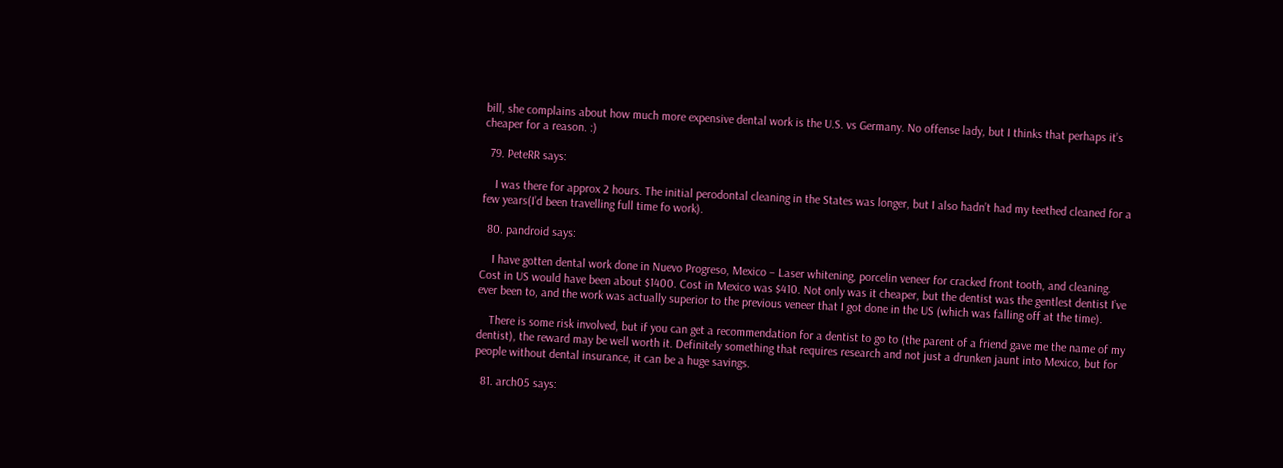bill, she complains about how much more expensive dental work is the U.S. vs Germany. No offense lady, but I thinks that perhaps it’s cheaper for a reason. :)

  79. PeteRR says:

    I was there for approx 2 hours. The initial perodontal cleaning in the States was longer, but I also hadn’t had my teethed cleaned for a few years(I’d been travelling full time fo work).

  80. pandroid says:

    I have gotten dental work done in Nuevo Progreso, Mexico – Laser whitening, porcelin veneer for cracked front tooth, and cleaning. Cost in US would have been about $1400. Cost in Mexico was $410. Not only was it cheaper, but the dentist was the gentlest dentist I’ve ever been to, and the work was actually superior to the previous veneer that I got done in the US (which was falling off at the time).

    There is some risk involved, but if you can get a recommendation for a dentist to go to (the parent of a friend gave me the name of my dentist), the reward may be well worth it. Definitely something that requires research and not just a drunken jaunt into Mexico, but for people without dental insurance, it can be a huge savings.

  81. arch05 says: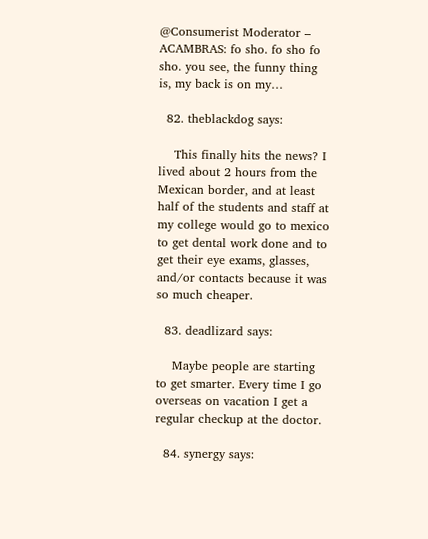@Consumerist Moderator – ACAMBRAS: fo sho. fo sho fo sho. you see, the funny thing is, my back is on my…

  82. theblackdog says:

    This finally hits the news? I lived about 2 hours from the Mexican border, and at least half of the students and staff at my college would go to mexico to get dental work done and to get their eye exams, glasses, and/or contacts because it was so much cheaper.

  83. deadlizard says:

    Maybe people are starting to get smarter. Every time I go overseas on vacation I get a regular checkup at the doctor.

  84. synergy says: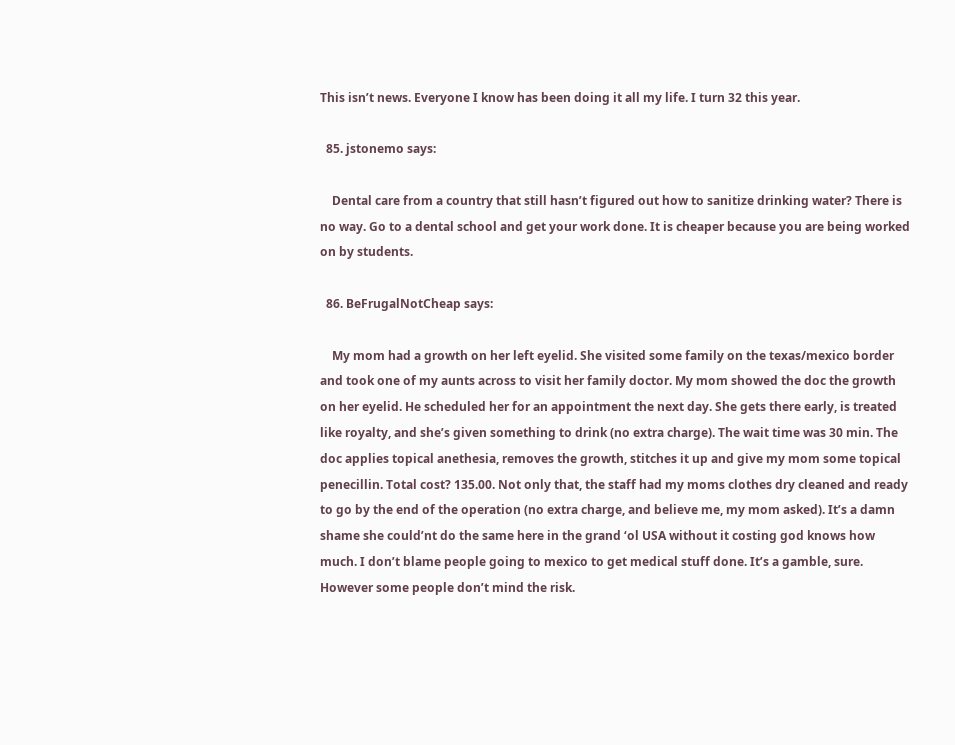This isn’t news. Everyone I know has been doing it all my life. I turn 32 this year.

  85. jstonemo says:

    Dental care from a country that still hasn’t figured out how to sanitize drinking water? There is no way. Go to a dental school and get your work done. It is cheaper because you are being worked on by students.

  86. BeFrugalNotCheap says:

    My mom had a growth on her left eyelid. She visited some family on the texas/mexico border and took one of my aunts across to visit her family doctor. My mom showed the doc the growth on her eyelid. He scheduled her for an appointment the next day. She gets there early, is treated like royalty, and she’s given something to drink (no extra charge). The wait time was 30 min. The doc applies topical anethesia, removes the growth, stitches it up and give my mom some topical penecillin. Total cost? 135.00. Not only that, the staff had my moms clothes dry cleaned and ready to go by the end of the operation (no extra charge, and believe me, my mom asked). It’s a damn shame she could’nt do the same here in the grand ‘ol USA without it costing god knows how much. I don’t blame people going to mexico to get medical stuff done. It’s a gamble, sure. However some people don’t mind the risk.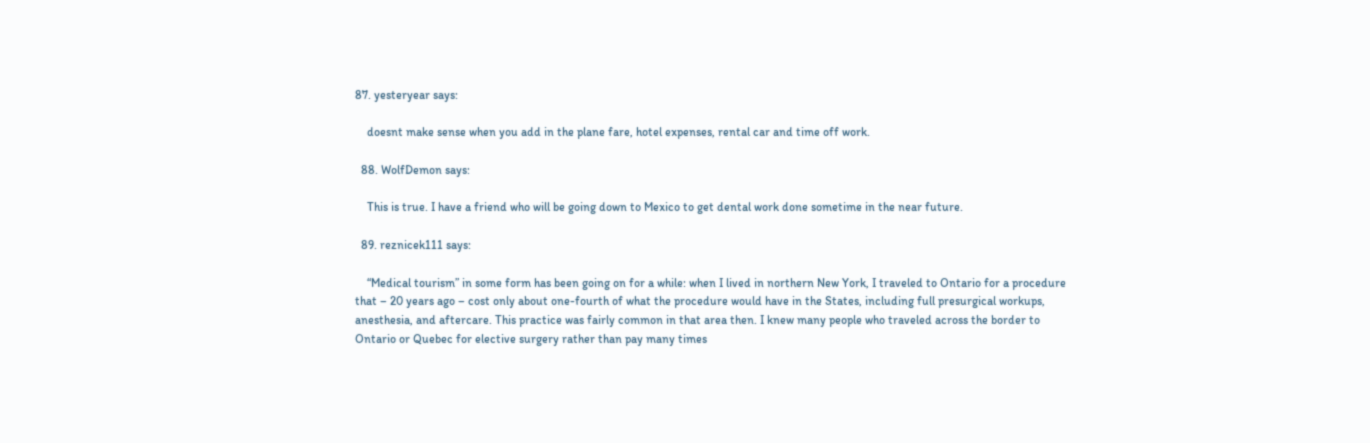87. yesteryear says:

    doesnt make sense when you add in the plane fare, hotel expenses, rental car and time off work.

  88. WolfDemon says:

    This is true. I have a friend who will be going down to Mexico to get dental work done sometime in the near future.

  89. reznicek111 says:

    “Medical tourism” in some form has been going on for a while: when I lived in northern New York, I traveled to Ontario for a procedure that – 20 years ago – cost only about one-fourth of what the procedure would have in the States, including full presurgical workups, anesthesia, and aftercare. This practice was fairly common in that area then. I knew many people who traveled across the border to Ontario or Quebec for elective surgery rather than pay many times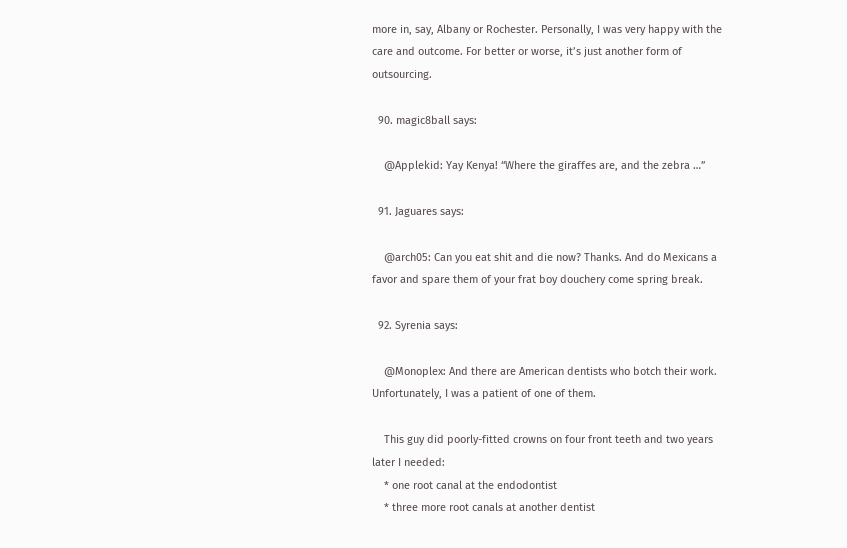more in, say, Albany or Rochester. Personally, I was very happy with the care and outcome. For better or worse, it’s just another form of outsourcing.

  90. magic8ball says:

    @Applekid: Yay Kenya! “Where the giraffes are, and the zebra …”

  91. Jaguares says:

    @arch05: Can you eat shit and die now? Thanks. And do Mexicans a favor and spare them of your frat boy douchery come spring break.

  92. Syrenia says:

    @Monoplex: And there are American dentists who botch their work. Unfortunately, I was a patient of one of them.

    This guy did poorly-fitted crowns on four front teeth and two years later I needed:
    * one root canal at the endodontist
    * three more root canals at another dentist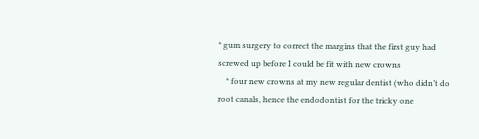* gum surgery to correct the margins that the first guy had screwed up before I could be fit with new crowns
    * four new crowns at my new regular dentist (who didn’t do root canals, hence the endodontist for the tricky one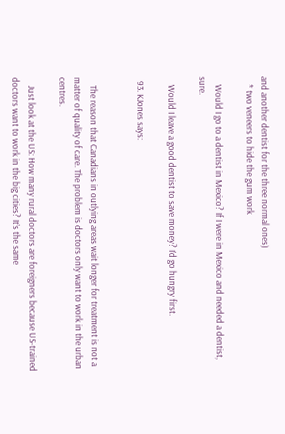and another dentist for the three normal ones)
    * two veneers to hide the gum work

    Would I go to a dentist in Mexico? If I were in Mexico and needed a dentist, sure.

    Would I leave a good dentist to save money? I’d go hungry first.

  93. KJones says:


    The reason that Canadians in outlying areas wait longer for treatment is not a matter of quality of care. The problem is doctors only want to work in the urban centres.

    Just look at the US: How many rural doctors are foreigners because US-trained doctors want to work in the big cities? It’s the same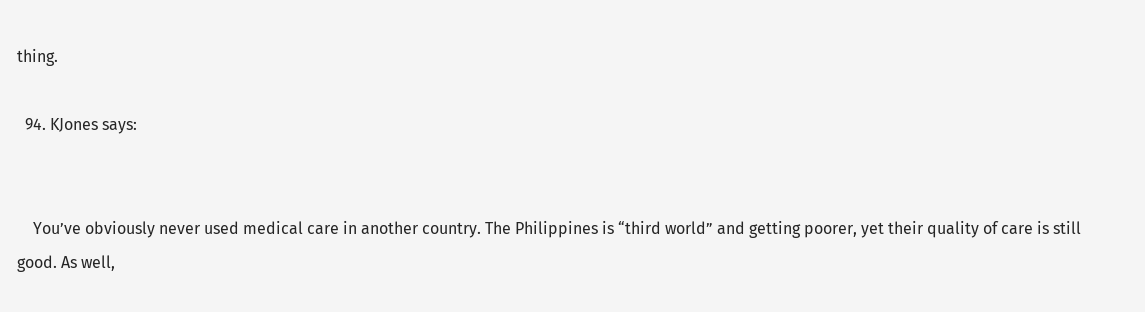thing.

  94. KJones says:


    You’ve obviously never used medical care in another country. The Philippines is “third world” and getting poorer, yet their quality of care is still good. As well,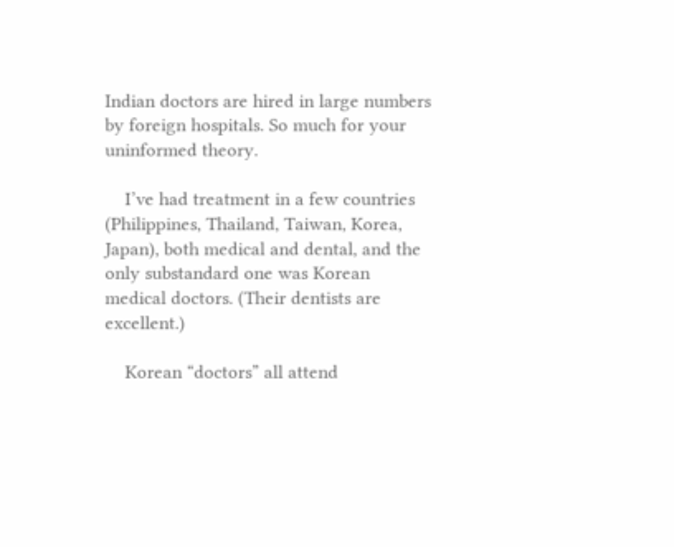Indian doctors are hired in large numbers by foreign hospitals. So much for your uninformed theory.

    I’ve had treatment in a few countries (Philippines, Thailand, Taiwan, Korea, Japan), both medical and dental, and the only substandard one was Korean medical doctors. (Their dentists are excellent.)

    Korean “doctors” all attend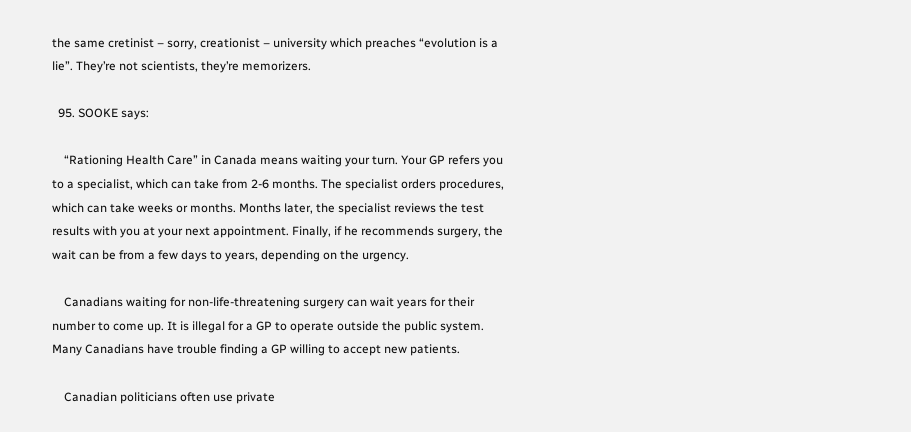the same cretinist – sorry, creationist – university which preaches “evolution is a lie”. They’re not scientists, they’re memorizers.

  95. SOOKE says:

    “Rationing Health Care” in Canada means waiting your turn. Your GP refers you to a specialist, which can take from 2-6 months. The specialist orders procedures, which can take weeks or months. Months later, the specialist reviews the test results with you at your next appointment. Finally, if he recommends surgery, the wait can be from a few days to years, depending on the urgency.

    Canadians waiting for non-life-threatening surgery can wait years for their number to come up. It is illegal for a GP to operate outside the public system. Many Canadians have trouble finding a GP willing to accept new patients.

    Canadian politicians often use private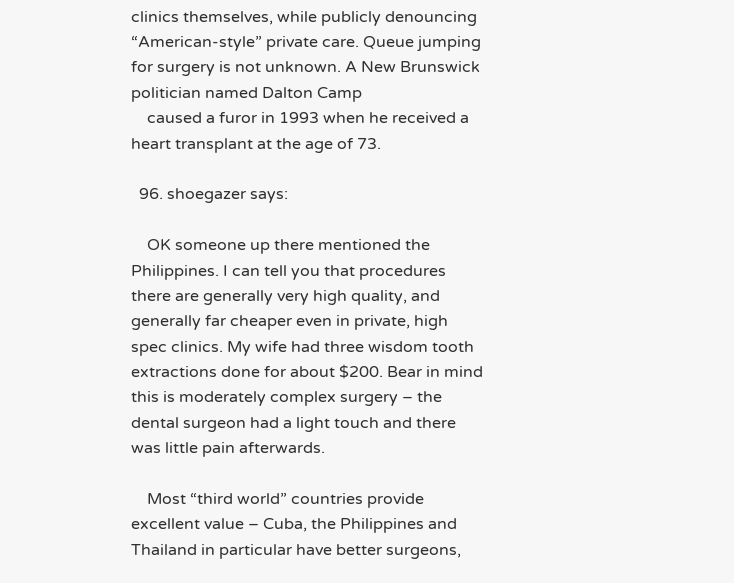clinics themselves, while publicly denouncing “American-style” private care. Queue jumping for surgery is not unknown. A New Brunswick politician named Dalton Camp
    caused a furor in 1993 when he received a heart transplant at the age of 73.

  96. shoegazer says:

    OK someone up there mentioned the Philippines. I can tell you that procedures there are generally very high quality, and generally far cheaper even in private, high spec clinics. My wife had three wisdom tooth extractions done for about $200. Bear in mind this is moderately complex surgery – the dental surgeon had a light touch and there was little pain afterwards.

    Most “third world” countries provide excellent value – Cuba, the Philippines and Thailand in particular have better surgeons,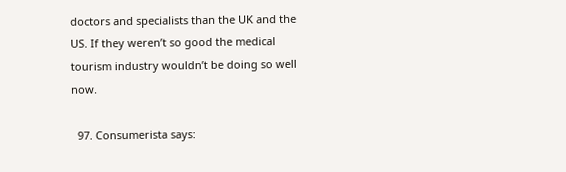doctors and specialists than the UK and the US. If they weren’t so good the medical tourism industry wouldn’t be doing so well now.

  97. Consumerista says: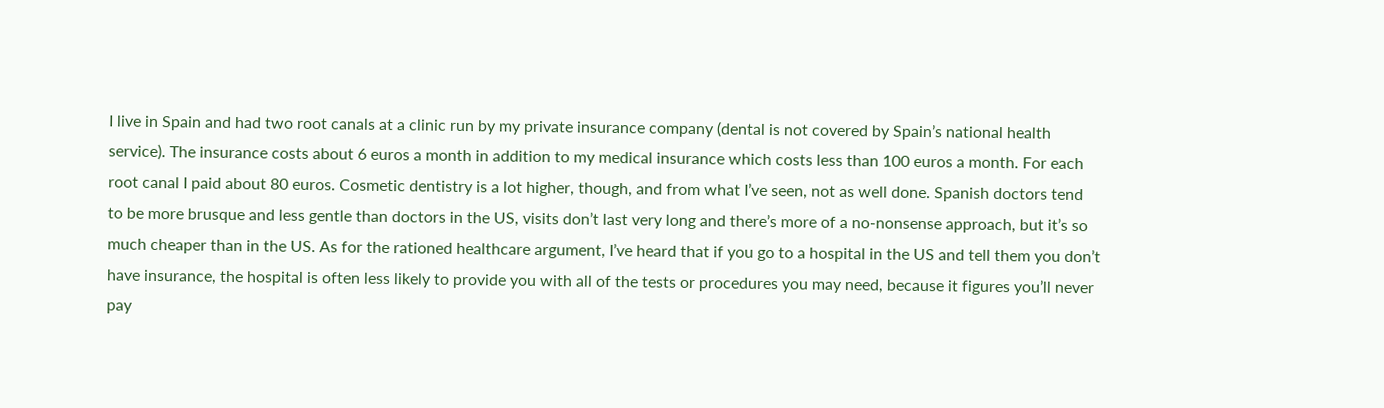I live in Spain and had two root canals at a clinic run by my private insurance company (dental is not covered by Spain’s national health service). The insurance costs about 6 euros a month in addition to my medical insurance which costs less than 100 euros a month. For each root canal I paid about 80 euros. Cosmetic dentistry is a lot higher, though, and from what I’ve seen, not as well done. Spanish doctors tend to be more brusque and less gentle than doctors in the US, visits don’t last very long and there’s more of a no-nonsense approach, but it’s so much cheaper than in the US. As for the rationed healthcare argument, I’ve heard that if you go to a hospital in the US and tell them you don’t have insurance, the hospital is often less likely to provide you with all of the tests or procedures you may need, because it figures you’ll never pay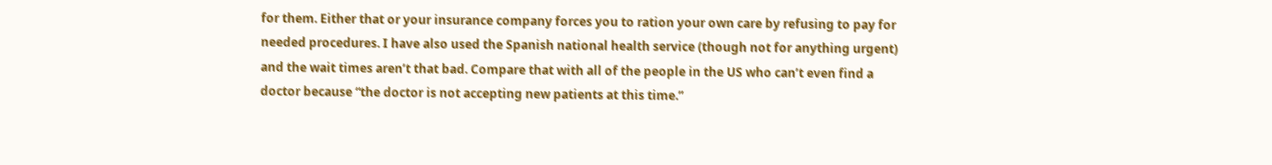for them. Either that or your insurance company forces you to ration your own care by refusing to pay for needed procedures. I have also used the Spanish national health service (though not for anything urgent) and the wait times aren’t that bad. Compare that with all of the people in the US who can’t even find a doctor because “the doctor is not accepting new patients at this time.”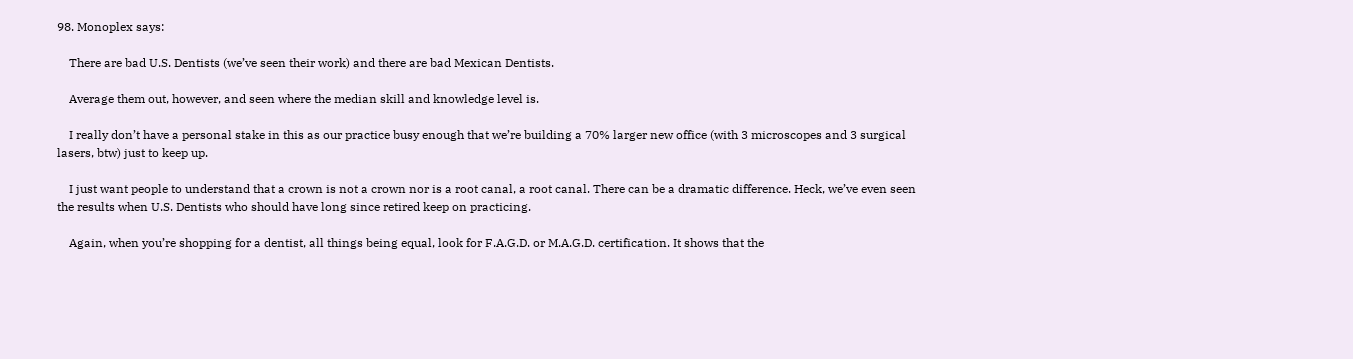98. Monoplex says:

    There are bad U.S. Dentists (we’ve seen their work) and there are bad Mexican Dentists.

    Average them out, however, and seen where the median skill and knowledge level is.

    I really don’t have a personal stake in this as our practice busy enough that we’re building a 70% larger new office (with 3 microscopes and 3 surgical lasers, btw) just to keep up.

    I just want people to understand that a crown is not a crown nor is a root canal, a root canal. There can be a dramatic difference. Heck, we’ve even seen the results when U.S. Dentists who should have long since retired keep on practicing.

    Again, when you’re shopping for a dentist, all things being equal, look for F.A.G.D. or M.A.G.D. certification. It shows that the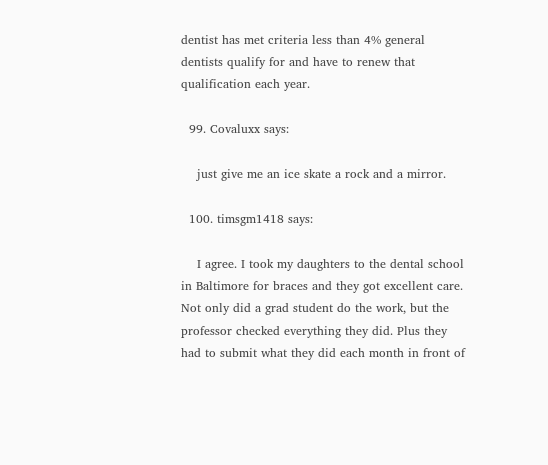dentist has met criteria less than 4% general dentists qualify for and have to renew that qualification each year.

  99. Covaluxx says:

    just give me an ice skate a rock and a mirror.

  100. timsgm1418 says:

    I agree. I took my daughters to the dental school in Baltimore for braces and they got excellent care. Not only did a grad student do the work, but the professor checked everything they did. Plus they had to submit what they did each month in front of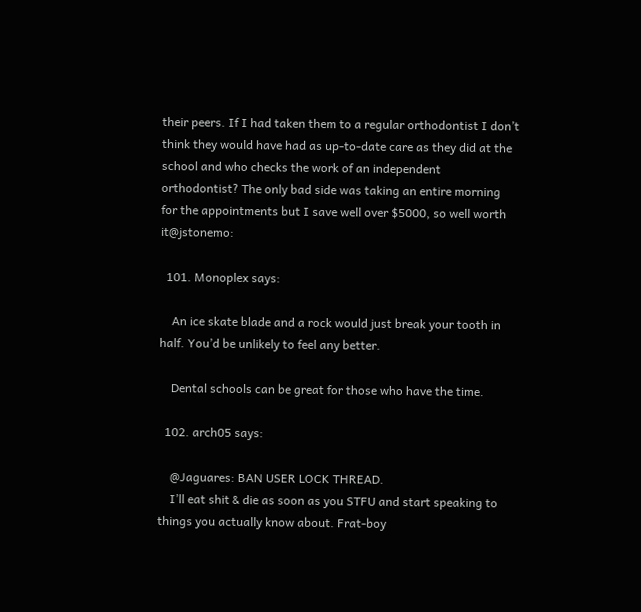their peers. If I had taken them to a regular orthodontist I don’t think they would have had as up-to-date care as they did at the school and who checks the work of an independent orthodontist? The only bad side was taking an entire morning for the appointments but I save well over $5000, so well worth it@jstonemo:

  101. Monoplex says:

    An ice skate blade and a rock would just break your tooth in half. You’d be unlikely to feel any better.

    Dental schools can be great for those who have the time.

  102. arch05 says:

    @Jaguares: BAN USER LOCK THREAD.
    I’ll eat shit & die as soon as you STFU and start speaking to things you actually know about. Frat-boy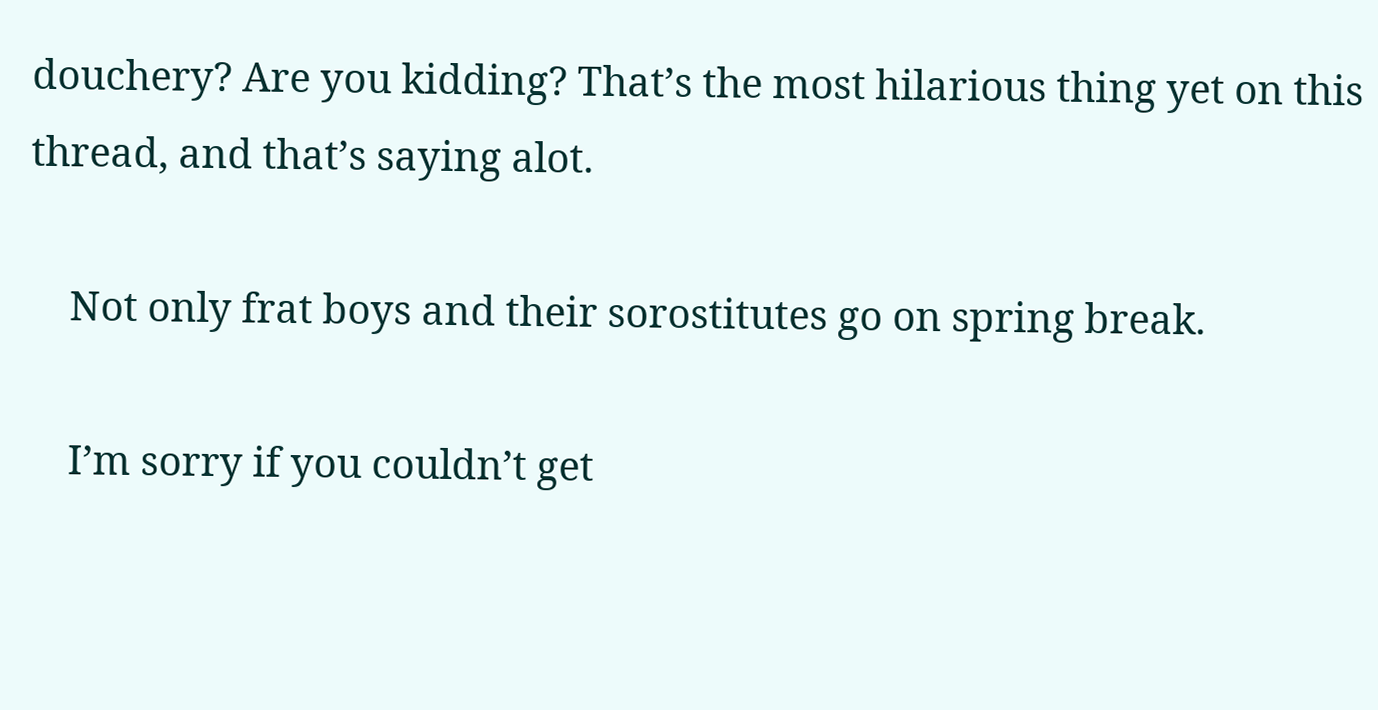douchery? Are you kidding? That’s the most hilarious thing yet on this thread, and that’s saying alot.

    Not only frat boys and their sorostitutes go on spring break.

    I’m sorry if you couldn’t get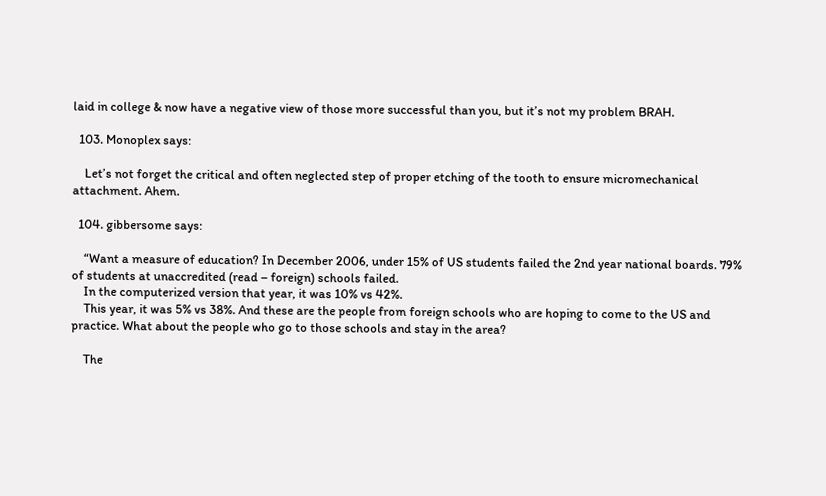laid in college & now have a negative view of those more successful than you, but it’s not my problem BRAH.

  103. Monoplex says:

    Let’s not forget the critical and often neglected step of proper etching of the tooth to ensure micromechanical attachment. Ahem.

  104. gibbersome says:

    “Want a measure of education? In December 2006, under 15% of US students failed the 2nd year national boards. 79% of students at unaccredited (read – foreign) schools failed.
    In the computerized version that year, it was 10% vs 42%.
    This year, it was 5% vs 38%. And these are the people from foreign schools who are hoping to come to the US and practice. What about the people who go to those schools and stay in the area?

    The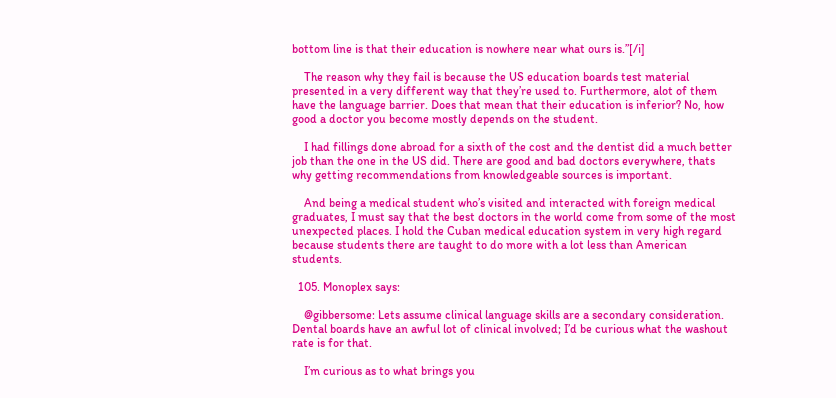bottom line is that their education is nowhere near what ours is.”[/i]

    The reason why they fail is because the US education boards test material presented in a very different way that they’re used to. Furthermore, alot of them have the language barrier. Does that mean that their education is inferior? No, how good a doctor you become mostly depends on the student.

    I had fillings done abroad for a sixth of the cost and the dentist did a much better job than the one in the US did. There are good and bad doctors everywhere, thats why getting recommendations from knowledgeable sources is important.

    And being a medical student who’s visited and interacted with foreign medical graduates, I must say that the best doctors in the world come from some of the most unexpected places. I hold the Cuban medical education system in very high regard because students there are taught to do more with a lot less than American students.

  105. Monoplex says:

    @gibbersome: Lets assume clinical language skills are a secondary consideration. Dental boards have an awful lot of clinical involved; I’d be curious what the washout rate is for that.

    I’m curious as to what brings you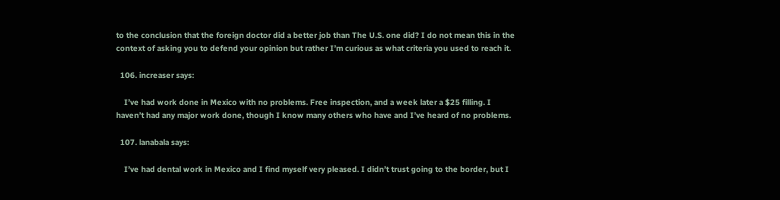to the conclusion that the foreign doctor did a better job than The U.S. one did? I do not mean this in the context of asking you to defend your opinion but rather I’m curious as what criteria you used to reach it.

  106. increaser says:

    I’ve had work done in Mexico with no problems. Free inspection, and a week later a $25 filling. I haven’t had any major work done, though I know many others who have and I’ve heard of no problems.

  107. lanabala says:

    I’ve had dental work in Mexico and I find myself very pleased. I didn’t trust going to the border, but I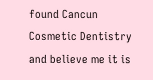found Cancun Cosmetic Dentistry and believe me it is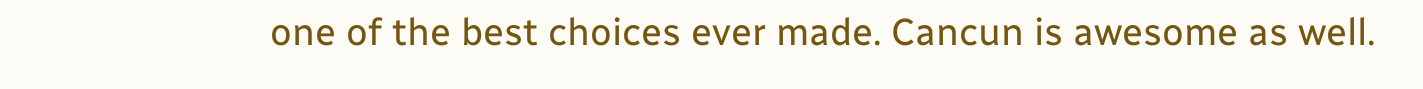one of the best choices ever made. Cancun is awesome as well.